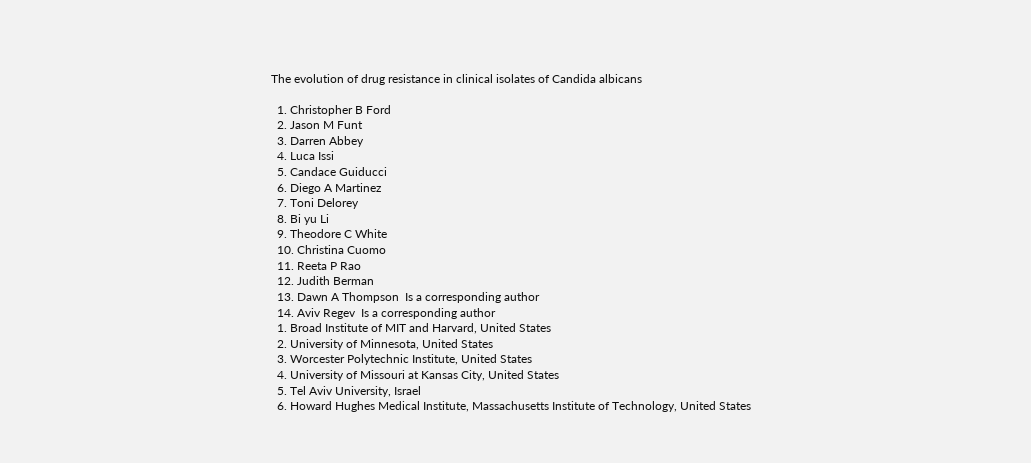The evolution of drug resistance in clinical isolates of Candida albicans

  1. Christopher B Ford
  2. Jason M Funt
  3. Darren Abbey
  4. Luca Issi
  5. Candace Guiducci
  6. Diego A Martinez
  7. Toni Delorey
  8. Bi yu Li
  9. Theodore C White
  10. Christina Cuomo
  11. Reeta P Rao
  12. Judith Berman
  13. Dawn A Thompson  Is a corresponding author
  14. Aviv Regev  Is a corresponding author
  1. Broad Institute of MIT and Harvard, United States
  2. University of Minnesota, United States
  3. Worcester Polytechnic Institute, United States
  4. University of Missouri at Kansas City, United States
  5. Tel Aviv University, Israel
  6. Howard Hughes Medical Institute, Massachusetts Institute of Technology, United States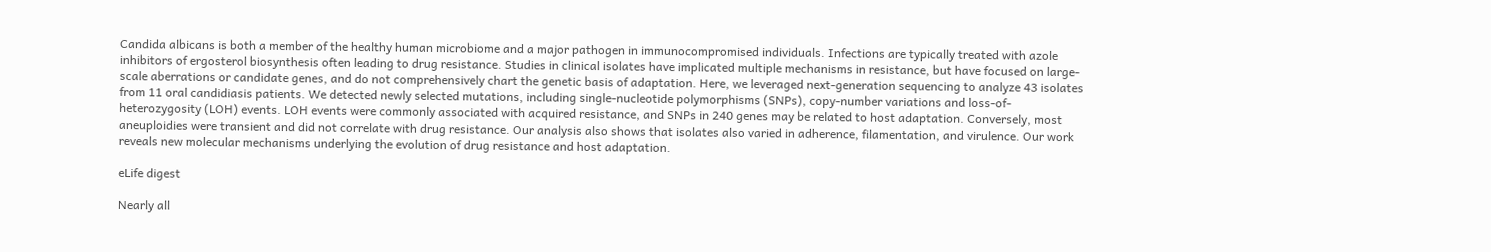Candida albicans is both a member of the healthy human microbiome and a major pathogen in immunocompromised individuals. Infections are typically treated with azole inhibitors of ergosterol biosynthesis often leading to drug resistance. Studies in clinical isolates have implicated multiple mechanisms in resistance, but have focused on large-scale aberrations or candidate genes, and do not comprehensively chart the genetic basis of adaptation. Here, we leveraged next-generation sequencing to analyze 43 isolates from 11 oral candidiasis patients. We detected newly selected mutations, including single-nucleotide polymorphisms (SNPs), copy-number variations and loss-of-heterozygosity (LOH) events. LOH events were commonly associated with acquired resistance, and SNPs in 240 genes may be related to host adaptation. Conversely, most aneuploidies were transient and did not correlate with drug resistance. Our analysis also shows that isolates also varied in adherence, filamentation, and virulence. Our work reveals new molecular mechanisms underlying the evolution of drug resistance and host adaptation.

eLife digest

Nearly all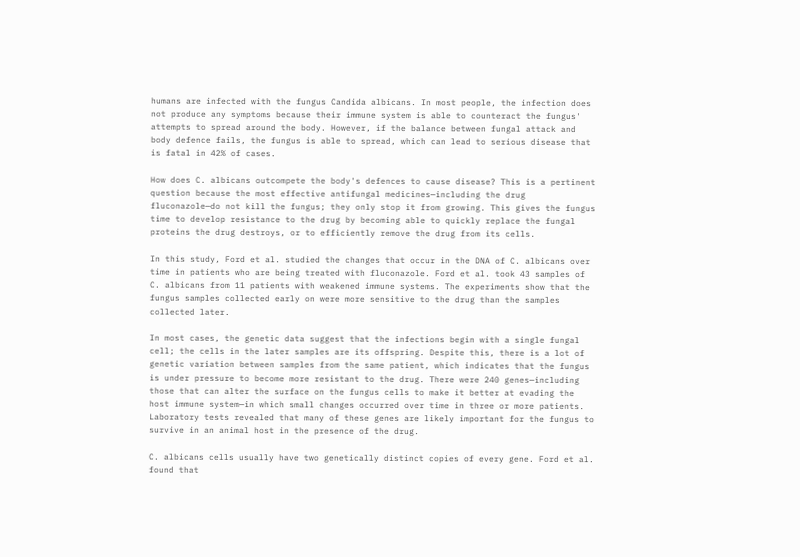humans are infected with the fungus Candida albicans. In most people, the infection does not produce any symptoms because their immune system is able to counteract the fungus' attempts to spread around the body. However, if the balance between fungal attack and body defence fails, the fungus is able to spread, which can lead to serious disease that is fatal in 42% of cases.

How does C. albicans outcompete the body's defences to cause disease? This is a pertinent question because the most effective antifungal medicines—including the drug fluconazole—do not kill the fungus; they only stop it from growing. This gives the fungus time to develop resistance to the drug by becoming able to quickly replace the fungal proteins the drug destroys, or to efficiently remove the drug from its cells.

In this study, Ford et al. studied the changes that occur in the DNA of C. albicans over time in patients who are being treated with fluconazole. Ford et al. took 43 samples of C. albicans from 11 patients with weakened immune systems. The experiments show that the fungus samples collected early on were more sensitive to the drug than the samples collected later.

In most cases, the genetic data suggest that the infections begin with a single fungal cell; the cells in the later samples are its offspring. Despite this, there is a lot of genetic variation between samples from the same patient, which indicates that the fungus is under pressure to become more resistant to the drug. There were 240 genes—including those that can alter the surface on the fungus cells to make it better at evading the host immune system—in which small changes occurred over time in three or more patients. Laboratory tests revealed that many of these genes are likely important for the fungus to survive in an animal host in the presence of the drug.

C. albicans cells usually have two genetically distinct copies of every gene. Ford et al. found that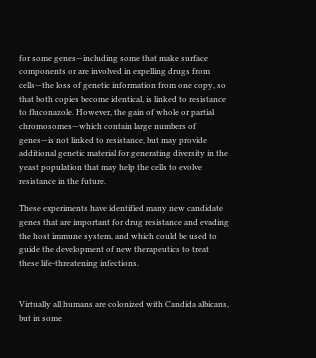for some genes—including some that make surface components or are involved in expelling drugs from cells—the loss of genetic information from one copy, so that both copies become identical, is linked to resistance to fluconazole. However, the gain of whole or partial chromosomes—which contain large numbers of genes—is not linked to resistance, but may provide additional genetic material for generating diversity in the yeast population that may help the cells to evolve resistance in the future.

These experiments have identified many new candidate genes that are important for drug resistance and evading the host immune system, and which could be used to guide the development of new therapeutics to treat these life-threatening infections.


Virtually all humans are colonized with Candida albicans, but in some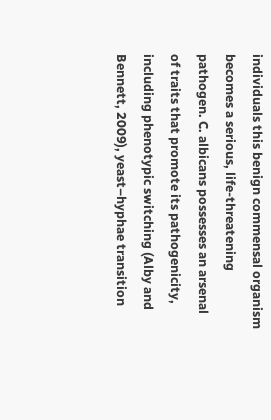individuals this benign commensal organism becomes a serious, life-threatening pathogen. C. albicans possesses an arsenal of traits that promote its pathogenicity, including phenotypic switching (Alby and Bennett, 2009), yeast–hyphae transition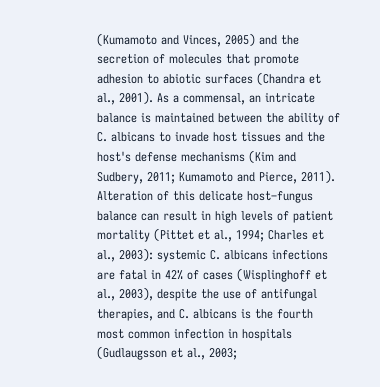(Kumamoto and Vinces, 2005) and the secretion of molecules that promote adhesion to abiotic surfaces (Chandra et al., 2001). As a commensal, an intricate balance is maintained between the ability of C. albicans to invade host tissues and the host's defense mechanisms (Kim and Sudbery, 2011; Kumamoto and Pierce, 2011). Alteration of this delicate host–fungus balance can result in high levels of patient mortality (Pittet et al., 1994; Charles et al., 2003): systemic C. albicans infections are fatal in 42% of cases (Wisplinghoff et al., 2003), despite the use of antifungal therapies, and C. albicans is the fourth most common infection in hospitals (Gudlaugsson et al., 2003;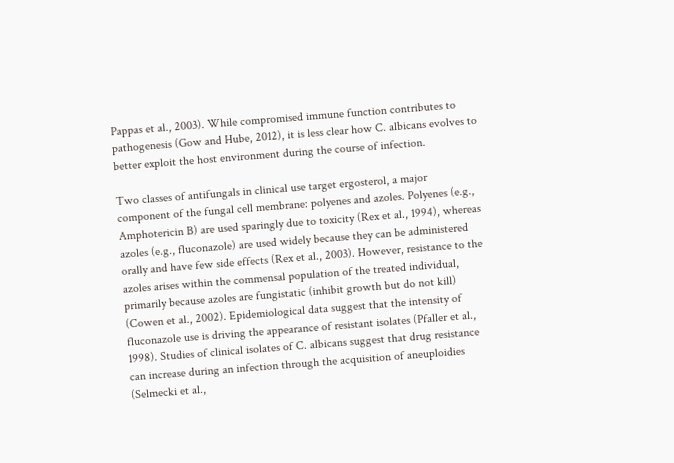Pappas et al., 2003). While compromised immune function contributes to pathogenesis (Gow and Hube, 2012), it is less clear how C. albicans evolves to better exploit the host environment during the course of infection.

Two classes of antifungals in clinical use target ergosterol, a major component of the fungal cell membrane: polyenes and azoles. Polyenes (e.g., Amphotericin B) are used sparingly due to toxicity (Rex et al., 1994), whereas azoles (e.g., fluconazole) are used widely because they can be administered orally and have few side effects (Rex et al., 2003). However, resistance to the azoles arises within the commensal population of the treated individual, primarily because azoles are fungistatic (inhibit growth but do not kill) (Cowen et al., 2002). Epidemiological data suggest that the intensity of fluconazole use is driving the appearance of resistant isolates (Pfaller et al., 1998). Studies of clinical isolates of C. albicans suggest that drug resistance can increase during an infection through the acquisition of aneuploidies (Selmecki et al.,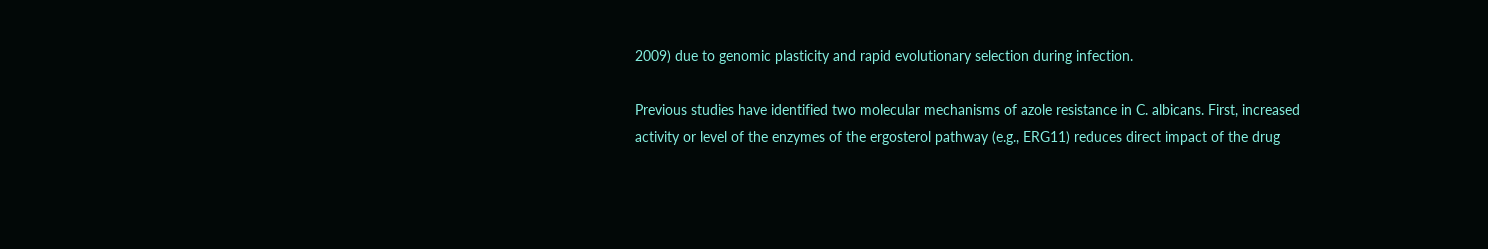2009) due to genomic plasticity and rapid evolutionary selection during infection.

Previous studies have identified two molecular mechanisms of azole resistance in C. albicans. First, increased activity or level of the enzymes of the ergosterol pathway (e.g., ERG11) reduces direct impact of the drug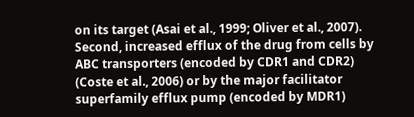on its target (Asai et al., 1999; Oliver et al., 2007). Second, increased efflux of the drug from cells by ABC transporters (encoded by CDR1 and CDR2) (Coste et al., 2006) or by the major facilitator superfamily efflux pump (encoded by MDR1)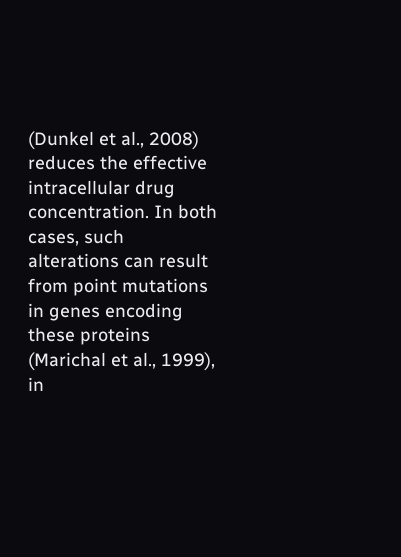(Dunkel et al., 2008) reduces the effective intracellular drug concentration. In both cases, such alterations can result from point mutations in genes encoding these proteins (Marichal et al., 1999), in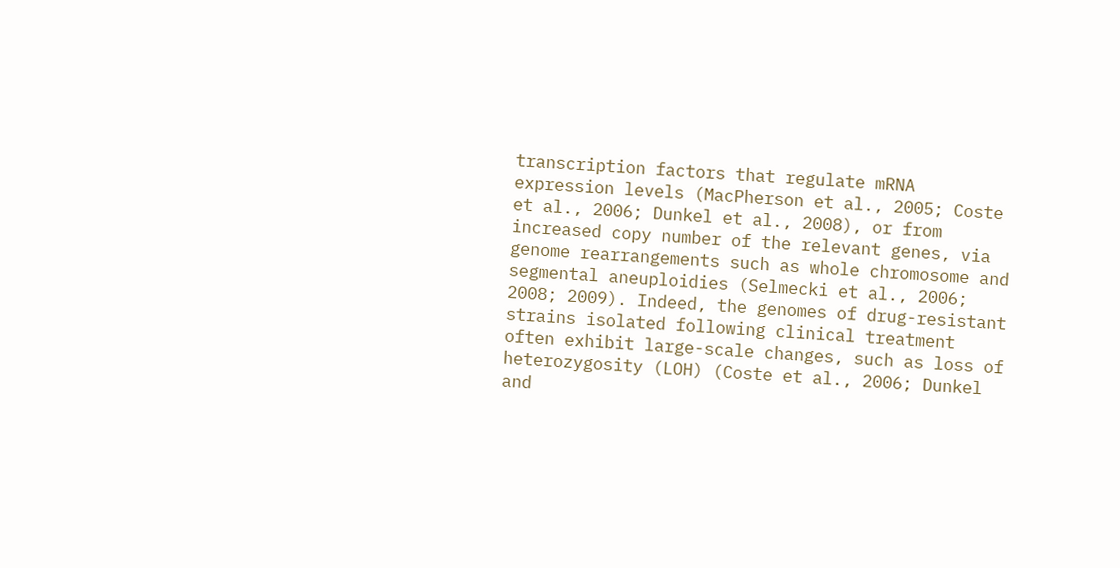transcription factors that regulate mRNA expression levels (MacPherson et al., 2005; Coste et al., 2006; Dunkel et al., 2008), or from increased copy number of the relevant genes, via genome rearrangements such as whole chromosome and segmental aneuploidies (Selmecki et al., 2006; 2008; 2009). Indeed, the genomes of drug-resistant strains isolated following clinical treatment often exhibit large-scale changes, such as loss of heterozygosity (LOH) (Coste et al., 2006; Dunkel and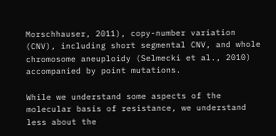Morschhauser, 2011), copy-number variation (CNV), including short segmental CNV, and whole chromosome aneuploidy (Selmecki et al., 2010) accompanied by point mutations.

While we understand some aspects of the molecular basis of resistance, we understand less about the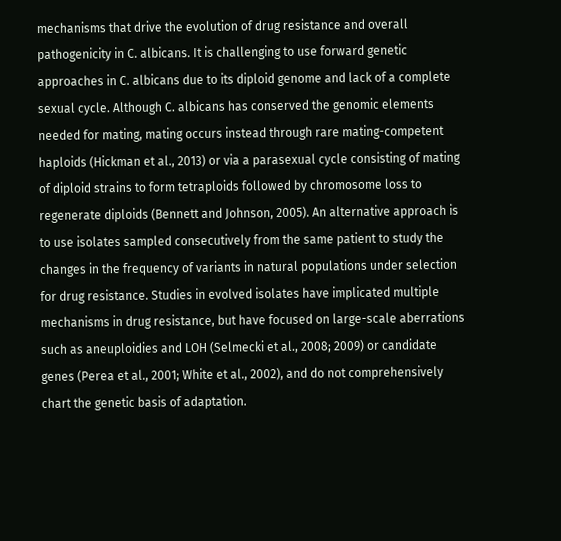mechanisms that drive the evolution of drug resistance and overall pathogenicity in C. albicans. It is challenging to use forward genetic approaches in C. albicans due to its diploid genome and lack of a complete sexual cycle. Although C. albicans has conserved the genomic elements needed for mating, mating occurs instead through rare mating-competent haploids (Hickman et al., 2013) or via a parasexual cycle consisting of mating of diploid strains to form tetraploids followed by chromosome loss to regenerate diploids (Bennett and Johnson, 2005). An alternative approach is to use isolates sampled consecutively from the same patient to study the changes in the frequency of variants in natural populations under selection for drug resistance. Studies in evolved isolates have implicated multiple mechanisms in drug resistance, but have focused on large-scale aberrations such as aneuploidies and LOH (Selmecki et al., 2008; 2009) or candidate genes (Perea et al., 2001; White et al., 2002), and do not comprehensively chart the genetic basis of adaptation.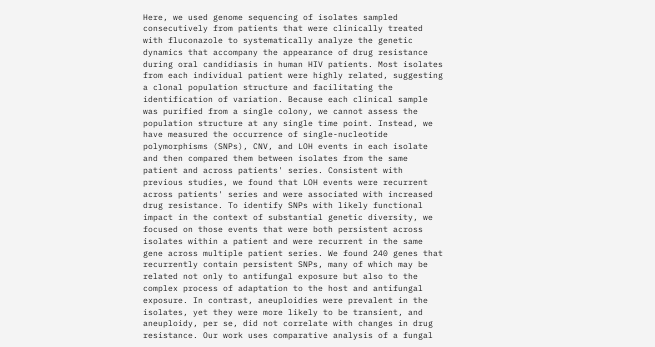Here, we used genome sequencing of isolates sampled consecutively from patients that were clinically treated with fluconazole to systematically analyze the genetic dynamics that accompany the appearance of drug resistance during oral candidiasis in human HIV patients. Most isolates from each individual patient were highly related, suggesting a clonal population structure and facilitating the identification of variation. Because each clinical sample was purified from a single colony, we cannot assess the population structure at any single time point. Instead, we have measured the occurrence of single-nucleotide polymorphisms (SNPs), CNV, and LOH events in each isolate and then compared them between isolates from the same patient and across patients' series. Consistent with previous studies, we found that LOH events were recurrent across patients' series and were associated with increased drug resistance. To identify SNPs with likely functional impact in the context of substantial genetic diversity, we focused on those events that were both persistent across isolates within a patient and were recurrent in the same gene across multiple patient series. We found 240 genes that recurrently contain persistent SNPs, many of which may be related not only to antifungal exposure but also to the complex process of adaptation to the host and antifungal exposure. In contrast, aneuploidies were prevalent in the isolates, yet they were more likely to be transient, and aneuploidy, per se, did not correlate with changes in drug resistance. Our work uses comparative analysis of a fungal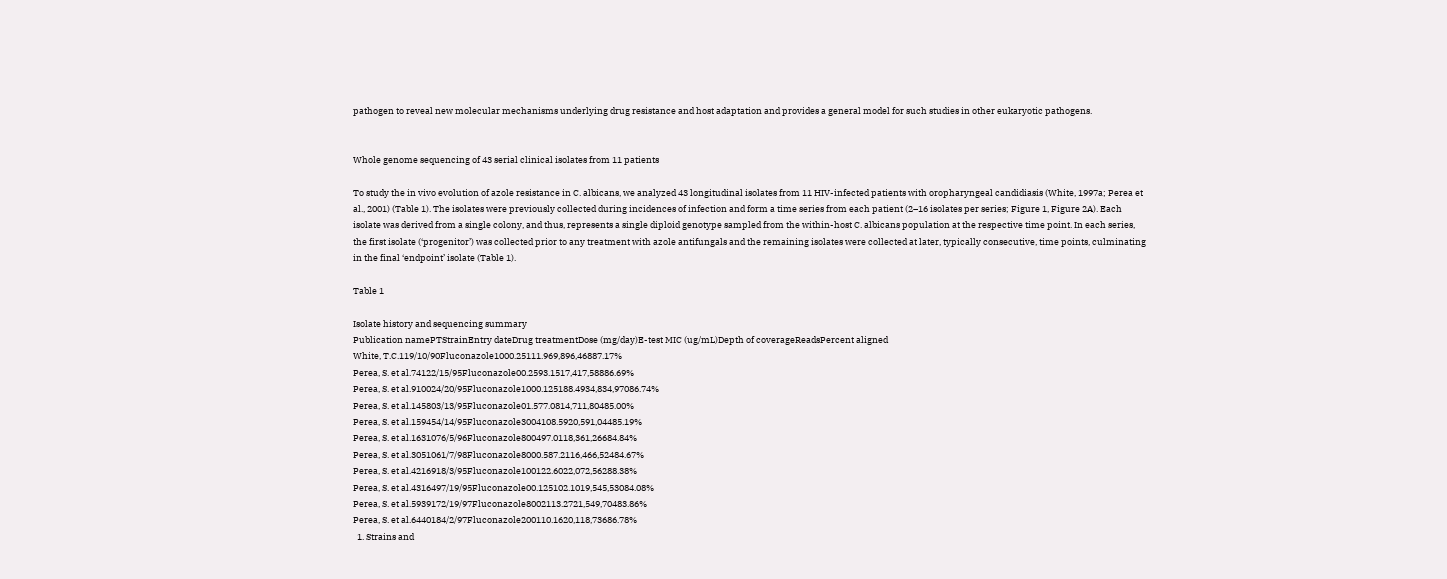pathogen to reveal new molecular mechanisms underlying drug resistance and host adaptation and provides a general model for such studies in other eukaryotic pathogens.


Whole genome sequencing of 43 serial clinical isolates from 11 patients

To study the in vivo evolution of azole resistance in C. albicans, we analyzed 43 longitudinal isolates from 11 HIV-infected patients with oropharyngeal candidiasis (White, 1997a; Perea et al., 2001) (Table 1). The isolates were previously collected during incidences of infection and form a time series from each patient (2–16 isolates per series; Figure 1, Figure 2A). Each isolate was derived from a single colony, and thus, represents a single diploid genotype sampled from the within-host C. albicans population at the respective time point. In each series, the first isolate (‘progenitor’) was collected prior to any treatment with azole antifungals and the remaining isolates were collected at later, typically consecutive, time points, culminating in the final ‘endpoint’ isolate (Table 1).

Table 1

Isolate history and sequencing summary
Publication namePTStrainEntry dateDrug treatmentDose (mg/day)E-test MIC (ug/mL)Depth of coverageReadsPercent aligned
White, T.C.119/10/90Fluconazole1000.25111.969,896,46887.17%
Perea, S. et al.74122/15/95Fluconazole00.2593.1517,417,58886.69%
Perea, S. et al.910024/20/95Fluconazole1000.125188.4934,834,97086.74%
Perea, S. et al.145803/13/95Fluconazole01.577.0814,711,80485.00%
Perea, S. et al.159454/14/95Fluconazole3004108.5920,591,04485.19%
Perea, S. et al.1631076/5/96Fluconazole800497.0118,361,26684.84%
Perea, S. et al.3051061/7/98Fluconazole8000.587.2116,466,52484.67%
Perea, S. et al.4216918/3/95Fluconazole100122.6022,072,56288.38%
Perea, S. et al.4316497/19/95Fluconazole00.125102.1019,545,53084.08%
Perea, S. et al.5939172/19/97Fluconazole8002113.2721,549,70483.86%
Perea, S. et al.6440184/2/97Fluconazole200110.1620,118,73686.78%
  1. Strains and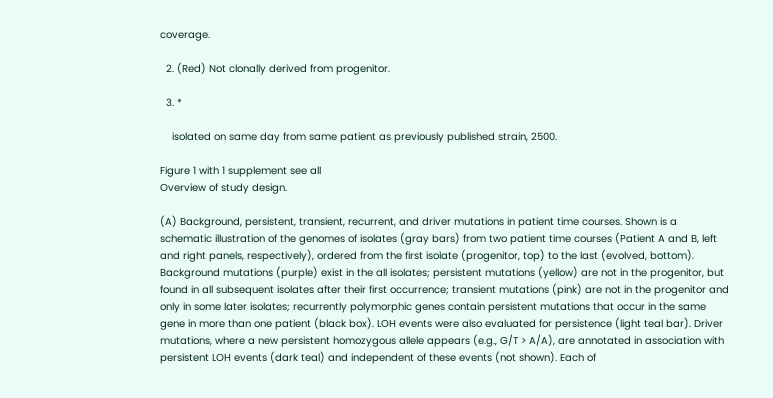coverage.

  2. (Red) Not clonally derived from progenitor.

  3. *

    isolated on same day from same patient as previously published strain, 2500.

Figure 1 with 1 supplement see all
Overview of study design.

(A) Background, persistent, transient, recurrent, and driver mutations in patient time courses. Shown is a schematic illustration of the genomes of isolates (gray bars) from two patient time courses (Patient A and B, left and right panels, respectively), ordered from the first isolate (progenitor, top) to the last (evolved, bottom). Background mutations (purple) exist in the all isolates; persistent mutations (yellow) are not in the progenitor, but found in all subsequent isolates after their first occurrence; transient mutations (pink) are not in the progenitor and only in some later isolates; recurrently polymorphic genes contain persistent mutations that occur in the same gene in more than one patient (black box). LOH events were also evaluated for persistence (light teal bar). Driver mutations, where a new persistent homozygous allele appears (e.g., G/T > A/A), are annotated in association with persistent LOH events (dark teal) and independent of these events (not shown). Each of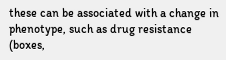these can be associated with a change in phenotype, such as drug resistance (boxes,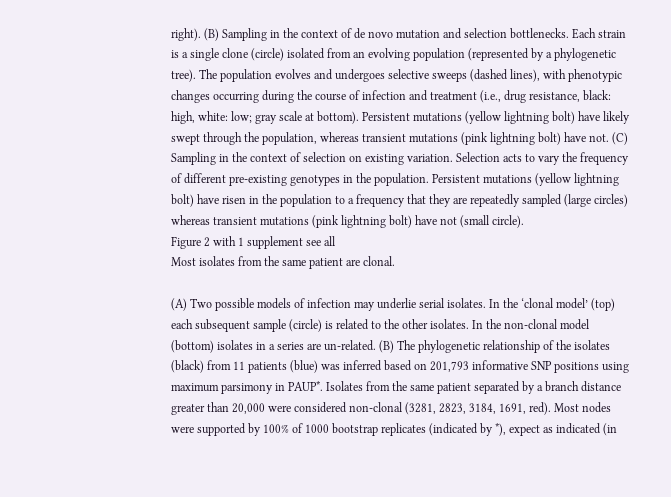right). (B) Sampling in the context of de novo mutation and selection bottlenecks. Each strain is a single clone (circle) isolated from an evolving population (represented by a phylogenetic tree). The population evolves and undergoes selective sweeps (dashed lines), with phenotypic changes occurring during the course of infection and treatment (i.e., drug resistance, black: high, white: low; gray scale at bottom). Persistent mutations (yellow lightning bolt) have likely swept through the population, whereas transient mutations (pink lightning bolt) have not. (C) Sampling in the context of selection on existing variation. Selection acts to vary the frequency of different pre-existing genotypes in the population. Persistent mutations (yellow lightning bolt) have risen in the population to a frequency that they are repeatedly sampled (large circles) whereas transient mutations (pink lightning bolt) have not (small circle).
Figure 2 with 1 supplement see all
Most isolates from the same patient are clonal.

(A) Two possible models of infection may underlie serial isolates. In the ‘clonal model’ (top) each subsequent sample (circle) is related to the other isolates. In the non-clonal model (bottom) isolates in a series are un-related. (B) The phylogenetic relationship of the isolates (black) from 11 patients (blue) was inferred based on 201,793 informative SNP positions using maximum parsimony in PAUP*. Isolates from the same patient separated by a branch distance greater than 20,000 were considered non-clonal (3281, 2823, 3184, 1691, red). Most nodes were supported by 100% of 1000 bootstrap replicates (indicated by *), expect as indicated (in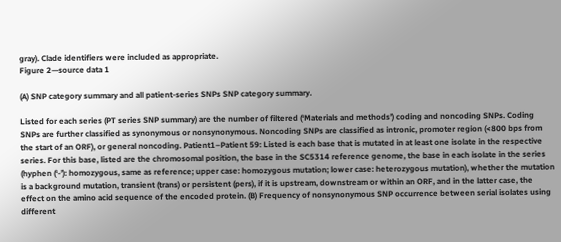gray). Clade identifiers were included as appropriate.
Figure 2—source data 1

(A) SNP category summary and all patient-series SNPs SNP category summary.

Listed for each series (PT series SNP summary) are the number of filtered (‘Materials and methods’) coding and noncoding SNPs. Coding SNPs are further classified as synonymous or nonsynonymous. Noncoding SNPs are classified as intronic, promoter region (<800 bps from the start of an ORF), or general noncoding. Patient1–Patient 59: Listed is each base that is mutated in at least one isolate in the respective series. For this base, listed are the chromosomal position, the base in the SC5314 reference genome, the base in each isolate in the series (hyphen (‘-’): homozygous, same as reference; upper case: homozygous mutation; lower case: heterozygous mutation), whether the mutation is a background mutation, transient (trans) or persistent (pers), if it is upstream, downstream or within an ORF, and in the latter case, the effect on the amino acid sequence of the encoded protein. (B) Frequency of nonsynonymous SNP occurrence between serial isolates using different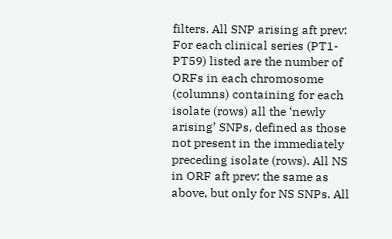filters. All SNP arising aft prev: For each clinical series (PT1-PT59) listed are the number of ORFs in each chromosome (columns) containing for each isolate (rows) all the ‘newly arising’ SNPs, defined as those not present in the immediately preceding isolate (rows). All NS in ORF aft prev: the same as above, but only for NS SNPs. All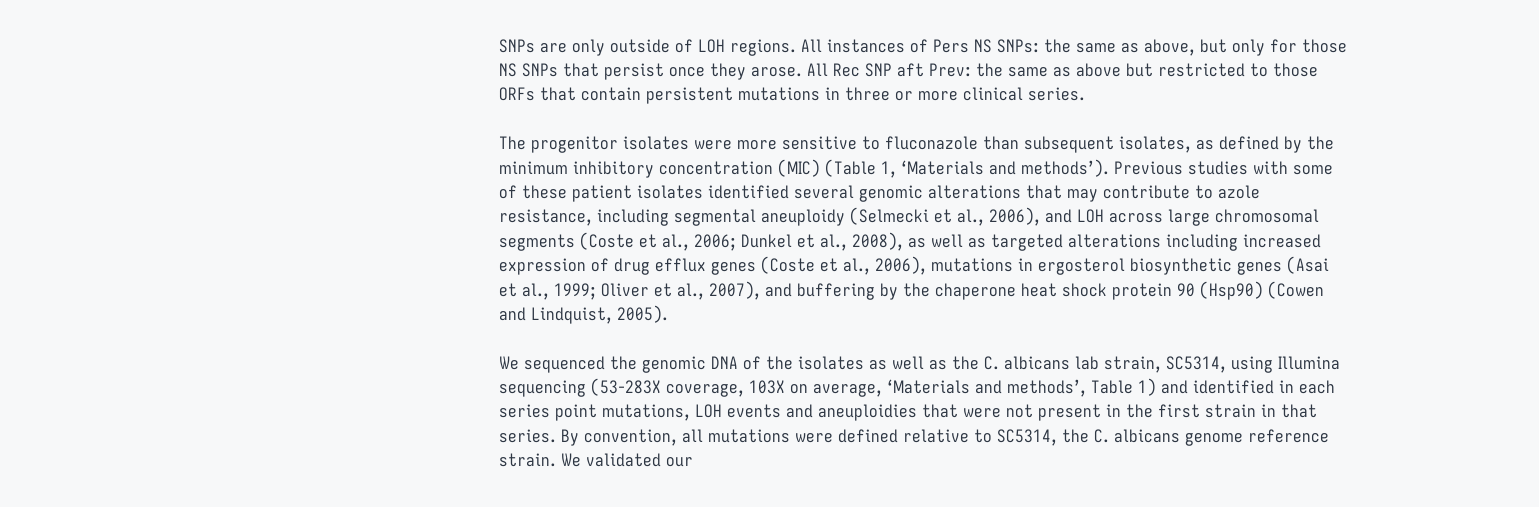SNPs are only outside of LOH regions. All instances of Pers NS SNPs: the same as above, but only for those NS SNPs that persist once they arose. All Rec SNP aft Prev: the same as above but restricted to those ORFs that contain persistent mutations in three or more clinical series.

The progenitor isolates were more sensitive to fluconazole than subsequent isolates, as defined by the minimum inhibitory concentration (MIC) (Table 1, ‘Materials and methods’). Previous studies with some of these patient isolates identified several genomic alterations that may contribute to azole resistance, including segmental aneuploidy (Selmecki et al., 2006), and LOH across large chromosomal segments (Coste et al., 2006; Dunkel et al., 2008), as well as targeted alterations including increased expression of drug efflux genes (Coste et al., 2006), mutations in ergosterol biosynthetic genes (Asai et al., 1999; Oliver et al., 2007), and buffering by the chaperone heat shock protein 90 (Hsp90) (Cowen and Lindquist, 2005).

We sequenced the genomic DNA of the isolates as well as the C. albicans lab strain, SC5314, using Illumina sequencing (53-283X coverage, 103X on average, ‘Materials and methods’, Table 1) and identified in each series point mutations, LOH events and aneuploidies that were not present in the first strain in that series. By convention, all mutations were defined relative to SC5314, the C. albicans genome reference strain. We validated our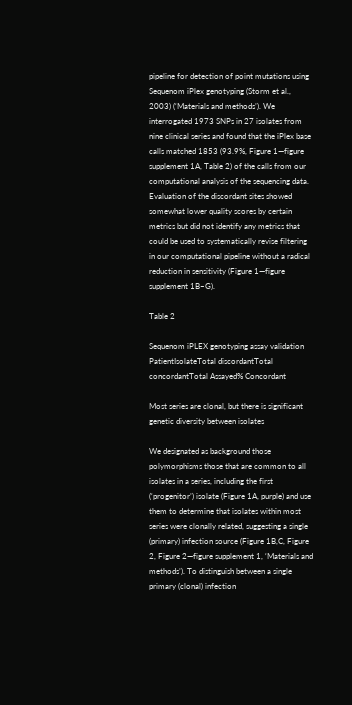pipeline for detection of point mutations using Sequenom iPlex genotyping (Storm et al., 2003) (‘Materials and methods’). We interrogated 1973 SNPs in 27 isolates from nine clinical series and found that the iPlex base calls matched 1853 (93.9%, Figure 1—figure supplement 1A, Table 2) of the calls from our computational analysis of the sequencing data. Evaluation of the discordant sites showed somewhat lower quality scores by certain metrics but did not identify any metrics that could be used to systematically revise filtering in our computational pipeline without a radical reduction in sensitivity (Figure 1—figure supplement 1B–G).

Table 2

Sequenom iPLEX genotyping assay validation
PatientIsolateTotal discordantTotal concordantTotal Assayed% Concordant

Most series are clonal, but there is significant genetic diversity between isolates

We designated as background those polymorphisms those that are common to all isolates in a series, including the first (‘progenitor’) isolate (Figure 1A, purple) and use them to determine that isolates within most series were clonally related, suggesting a single (primary) infection source (Figure 1B,C, Figure 2, Figure 2—figure supplement 1, ‘Materials and methods’). To distinguish between a single primary (clonal) infection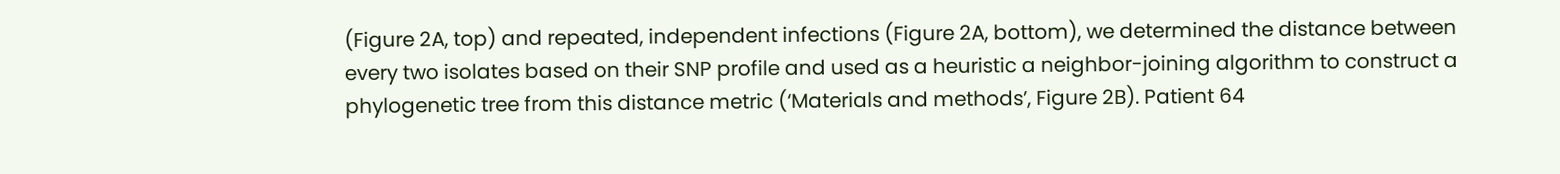(Figure 2A, top) and repeated, independent infections (Figure 2A, bottom), we determined the distance between every two isolates based on their SNP profile and used as a heuristic a neighbor-joining algorithm to construct a phylogenetic tree from this distance metric (‘Materials and methods’, Figure 2B). Patient 64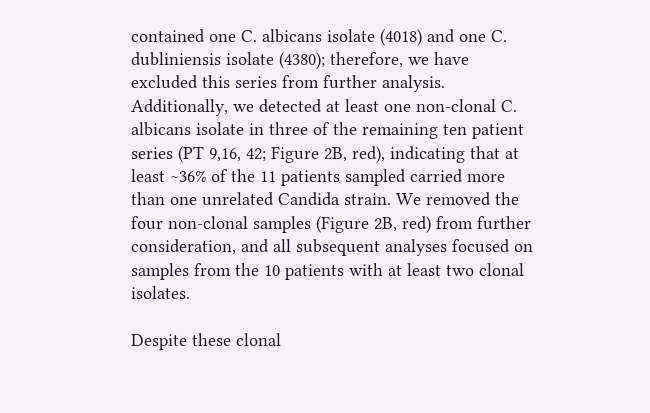contained one C. albicans isolate (4018) and one C. dubliniensis isolate (4380); therefore, we have excluded this series from further analysis. Additionally, we detected at least one non-clonal C. albicans isolate in three of the remaining ten patient series (PT 9,16, 42; Figure 2B, red), indicating that at least ∼36% of the 11 patients sampled carried more than one unrelated Candida strain. We removed the four non-clonal samples (Figure 2B, red) from further consideration, and all subsequent analyses focused on samples from the 10 patients with at least two clonal isolates.

Despite these clonal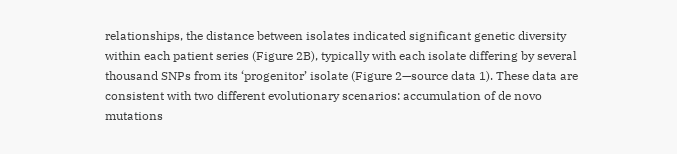relationships, the distance between isolates indicated significant genetic diversity within each patient series (Figure 2B), typically with each isolate differing by several thousand SNPs from its ‘progenitor’ isolate (Figure 2—source data 1). These data are consistent with two different evolutionary scenarios: accumulation of de novo mutations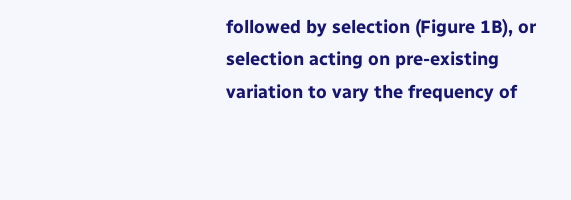followed by selection (Figure 1B), or selection acting on pre-existing variation to vary the frequency of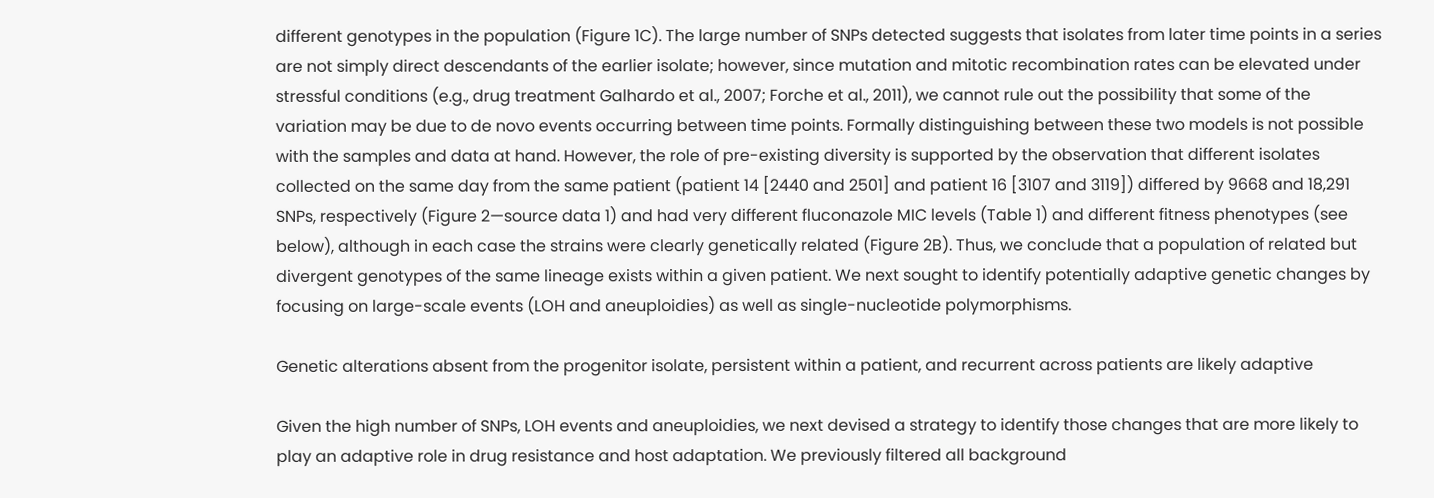different genotypes in the population (Figure 1C). The large number of SNPs detected suggests that isolates from later time points in a series are not simply direct descendants of the earlier isolate; however, since mutation and mitotic recombination rates can be elevated under stressful conditions (e.g., drug treatment Galhardo et al., 2007; Forche et al., 2011), we cannot rule out the possibility that some of the variation may be due to de novo events occurring between time points. Formally distinguishing between these two models is not possible with the samples and data at hand. However, the role of pre-existing diversity is supported by the observation that different isolates collected on the same day from the same patient (patient 14 [2440 and 2501] and patient 16 [3107 and 3119]) differed by 9668 and 18,291 SNPs, respectively (Figure 2—source data 1) and had very different fluconazole MIC levels (Table 1) and different fitness phenotypes (see below), although in each case the strains were clearly genetically related (Figure 2B). Thus, we conclude that a population of related but divergent genotypes of the same lineage exists within a given patient. We next sought to identify potentially adaptive genetic changes by focusing on large-scale events (LOH and aneuploidies) as well as single-nucleotide polymorphisms.

Genetic alterations absent from the progenitor isolate, persistent within a patient, and recurrent across patients are likely adaptive

Given the high number of SNPs, LOH events and aneuploidies, we next devised a strategy to identify those changes that are more likely to play an adaptive role in drug resistance and host adaptation. We previously filtered all background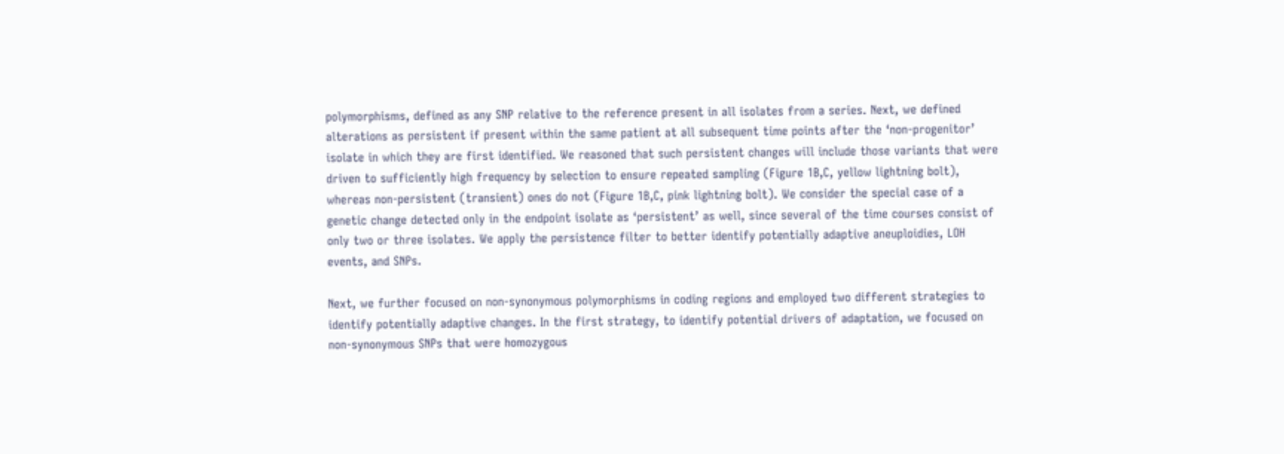polymorphisms, defined as any SNP relative to the reference present in all isolates from a series. Next, we defined alterations as persistent if present within the same patient at all subsequent time points after the ‘non-progenitor’ isolate in which they are first identified. We reasoned that such persistent changes will include those variants that were driven to sufficiently high frequency by selection to ensure repeated sampling (Figure 1B,C, yellow lightning bolt), whereas non-persistent (transient) ones do not (Figure 1B,C, pink lightning bolt). We consider the special case of a genetic change detected only in the endpoint isolate as ‘persistent’ as well, since several of the time courses consist of only two or three isolates. We apply the persistence filter to better identify potentially adaptive aneuploidies, LOH events, and SNPs.

Next, we further focused on non-synonymous polymorphisms in coding regions and employed two different strategies to identify potentially adaptive changes. In the first strategy, to identify potential drivers of adaptation, we focused on non-synonymous SNPs that were homozygous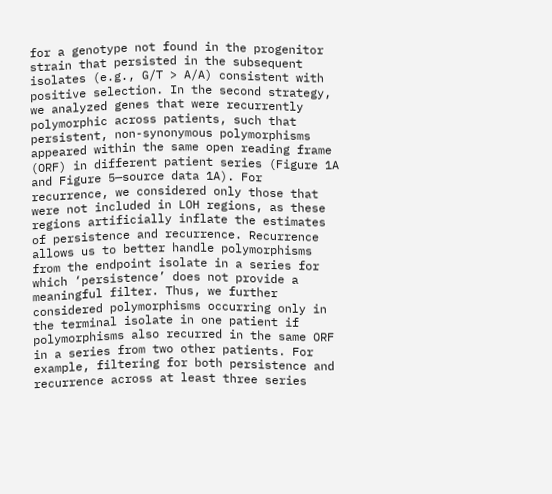for a genotype not found in the progenitor strain that persisted in the subsequent isolates (e.g., G/T > A/A) consistent with positive selection. In the second strategy, we analyzed genes that were recurrently polymorphic across patients, such that persistent, non-synonymous polymorphisms appeared within the same open reading frame (ORF) in different patient series (Figure 1A and Figure 5—source data 1A). For recurrence, we considered only those that were not included in LOH regions, as these regions artificially inflate the estimates of persistence and recurrence. Recurrence allows us to better handle polymorphisms from the endpoint isolate in a series for which ‘persistence’ does not provide a meaningful filter. Thus, we further considered polymorphisms occurring only in the terminal isolate in one patient if polymorphisms also recurred in the same ORF in a series from two other patients. For example, filtering for both persistence and recurrence across at least three series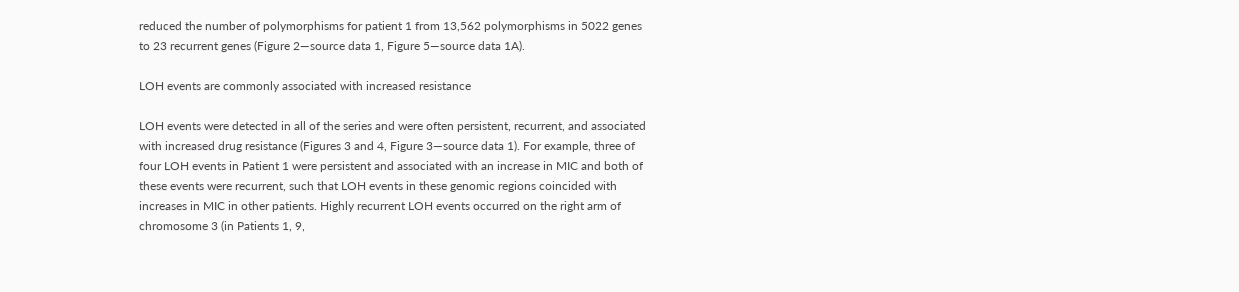reduced the number of polymorphisms for patient 1 from 13,562 polymorphisms in 5022 genes to 23 recurrent genes (Figure 2—source data 1, Figure 5—source data 1A).

LOH events are commonly associated with increased resistance

LOH events were detected in all of the series and were often persistent, recurrent, and associated with increased drug resistance (Figures 3 and 4, Figure 3—source data 1). For example, three of four LOH events in Patient 1 were persistent and associated with an increase in MIC and both of these events were recurrent, such that LOH events in these genomic regions coincided with increases in MIC in other patients. Highly recurrent LOH events occurred on the right arm of chromosome 3 (in Patients 1, 9,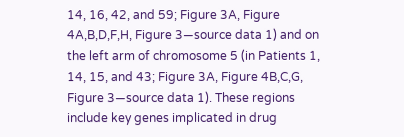14, 16, 42, and 59; Figure 3A, Figure 4A,B,D,F,H, Figure 3—source data 1) and on the left arm of chromosome 5 (in Patients 1, 14, 15, and 43; Figure 3A, Figure 4B,C,G, Figure 3—source data 1). These regions include key genes implicated in drug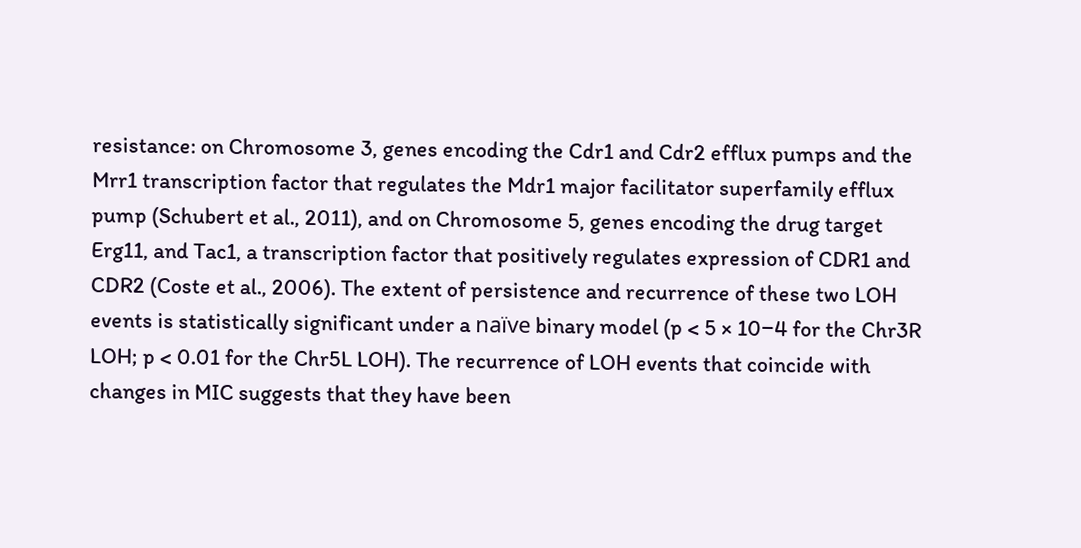resistance: on Chromosome 3, genes encoding the Cdr1 and Cdr2 efflux pumps and the Mrr1 transcription factor that regulates the Mdr1 major facilitator superfamily efflux pump (Schubert et al., 2011), and on Chromosome 5, genes encoding the drug target Erg11, and Tac1, a transcription factor that positively regulates expression of CDR1 and CDR2 (Coste et al., 2006). The extent of persistence and recurrence of these two LOH events is statistically significant under a naïve binary model (p < 5 × 10−4 for the Chr3R LOH; p < 0.01 for the Chr5L LOH). The recurrence of LOH events that coincide with changes in MIC suggests that they have been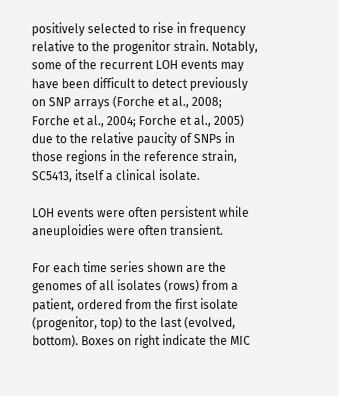positively selected to rise in frequency relative to the progenitor strain. Notably, some of the recurrent LOH events may have been difficult to detect previously on SNP arrays (Forche et al., 2008; Forche et al., 2004; Forche et al., 2005) due to the relative paucity of SNPs in those regions in the reference strain, SC5413, itself a clinical isolate.

LOH events were often persistent while aneuploidies were often transient.

For each time series shown are the genomes of all isolates (rows) from a patient, ordered from the first isolate (progenitor, top) to the last (evolved, bottom). Boxes on right indicate the MIC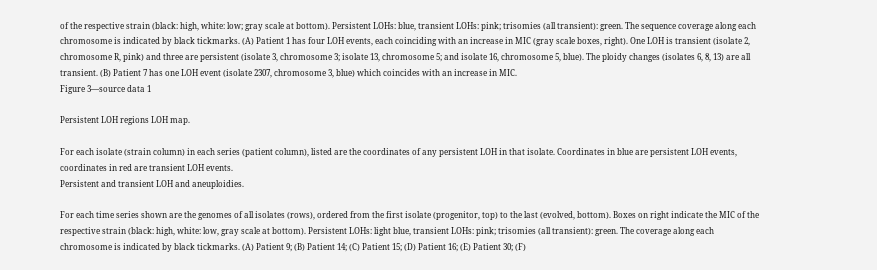of the respective strain (black: high, white: low; gray scale at bottom). Persistent LOHs: blue, transient LOHs: pink; trisomies (all transient): green. The sequence coverage along each chromosome is indicated by black tickmarks. (A) Patient 1 has four LOH events, each coinciding with an increase in MIC (gray scale boxes, right). One LOH is transient (isolate 2, chromosome R, pink) and three are persistent (isolate 3, chromosome 3; isolate 13, chromosome 5; and isolate 16, chromosome 5, blue). The ploidy changes (isolates 6, 8, 13) are all transient. (B) Patient 7 has one LOH event (isolate 2307, chromosome 3, blue) which coincides with an increase in MIC.
Figure 3—source data 1

Persistent LOH regions LOH map.

For each isolate (strain column) in each series (patient column), listed are the coordinates of any persistent LOH in that isolate. Coordinates in blue are persistent LOH events, coordinates in red are transient LOH events.
Persistent and transient LOH and aneuploidies.

For each time series shown are the genomes of all isolates (rows), ordered from the first isolate (progenitor, top) to the last (evolved, bottom). Boxes on right indicate the MIC of the respective strain (black: high, white: low, gray scale at bottom). Persistent LOHs: light blue, transient LOHs: pink; trisomies (all transient): green. The coverage along each chromosome is indicated by black tickmarks. (A) Patient 9; (B) Patient 14; (C) Patient 15; (D) Patient 16; (E) Patient 30; (F)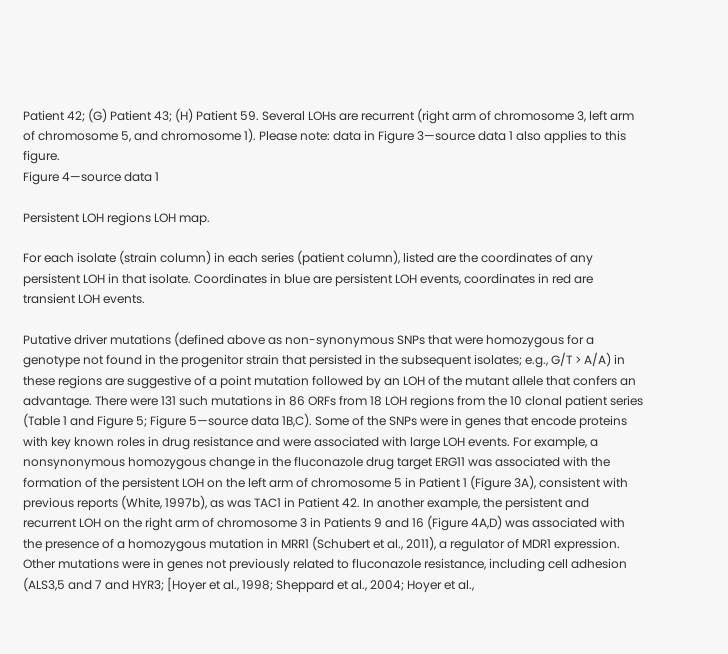Patient 42; (G) Patient 43; (H) Patient 59. Several LOHs are recurrent (right arm of chromosome 3, left arm of chromosome 5, and chromosome 1). Please note: data in Figure 3—source data 1 also applies to this figure.
Figure 4—source data 1

Persistent LOH regions LOH map.

For each isolate (strain column) in each series (patient column), listed are the coordinates of any persistent LOH in that isolate. Coordinates in blue are persistent LOH events, coordinates in red are transient LOH events.

Putative driver mutations (defined above as non-synonymous SNPs that were homozygous for a genotype not found in the progenitor strain that persisted in the subsequent isolates; e.g., G/T > A/A) in these regions are suggestive of a point mutation followed by an LOH of the mutant allele that confers an advantage. There were 131 such mutations in 86 ORFs from 18 LOH regions from the 10 clonal patient series (Table 1 and Figure 5; Figure 5—source data 1B,C). Some of the SNPs were in genes that encode proteins with key known roles in drug resistance and were associated with large LOH events. For example, a nonsynonymous homozygous change in the fluconazole drug target ERG11 was associated with the formation of the persistent LOH on the left arm of chromosome 5 in Patient 1 (Figure 3A), consistent with previous reports (White, 1997b), as was TAC1 in Patient 42. In another example, the persistent and recurrent LOH on the right arm of chromosome 3 in Patients 9 and 16 (Figure 4A,D) was associated with the presence of a homozygous mutation in MRR1 (Schubert et al., 2011), a regulator of MDR1 expression. Other mutations were in genes not previously related to fluconazole resistance, including cell adhesion (ALS3,5 and 7 and HYR3; [Hoyer et al., 1998; Sheppard et al., 2004; Hoyer et al.,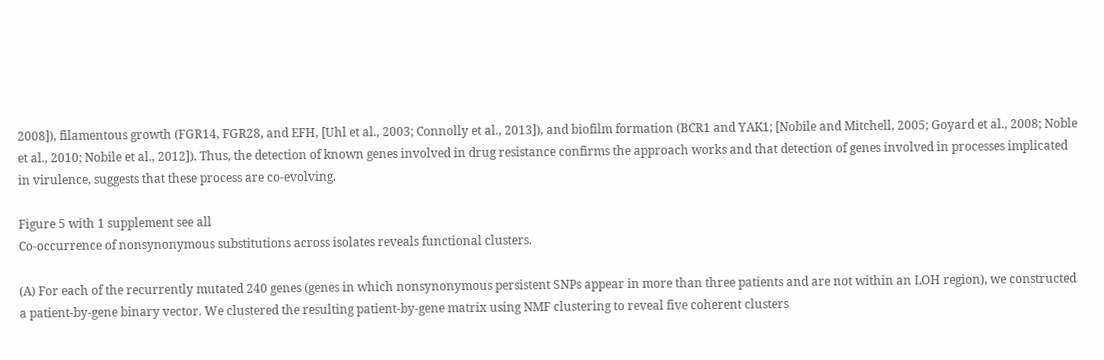2008]), filamentous growth (FGR14, FGR28, and EFH, [Uhl et al., 2003; Connolly et al., 2013]), and biofilm formation (BCR1 and YAK1; [Nobile and Mitchell, 2005; Goyard et al., 2008; Noble et al., 2010; Nobile et al., 2012]). Thus, the detection of known genes involved in drug resistance confirms the approach works and that detection of genes involved in processes implicated in virulence, suggests that these process are co-evolving.

Figure 5 with 1 supplement see all
Co-occurrence of nonsynonymous substitutions across isolates reveals functional clusters.

(A) For each of the recurrently mutated 240 genes (genes in which nonsynonymous persistent SNPs appear in more than three patients and are not within an LOH region), we constructed a patient-by-gene binary vector. We clustered the resulting patient-by-gene matrix using NMF clustering to reveal five coherent clusters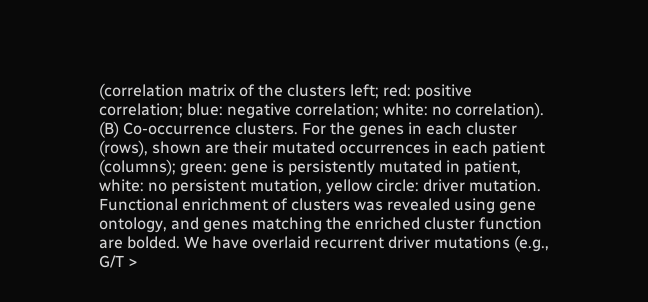(correlation matrix of the clusters left; red: positive correlation; blue: negative correlation; white: no correlation). (B) Co-occurrence clusters. For the genes in each cluster (rows), shown are their mutated occurrences in each patient (columns); green: gene is persistently mutated in patient, white: no persistent mutation, yellow circle: driver mutation. Functional enrichment of clusters was revealed using gene ontology, and genes matching the enriched cluster function are bolded. We have overlaid recurrent driver mutations (e.g., G/T >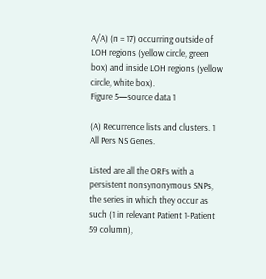A/A) (n = 17) occurring outside of LOH regions (yellow circle, green box) and inside LOH regions (yellow circle, white box).
Figure 5—source data 1

(A) Recurrence lists and clusters. 1 All Pers NS Genes.

Listed are all the ORFs with a persistent nonsynonymous SNPs, the series in which they occur as such (1 in relevant Patient 1-Patient 59 column),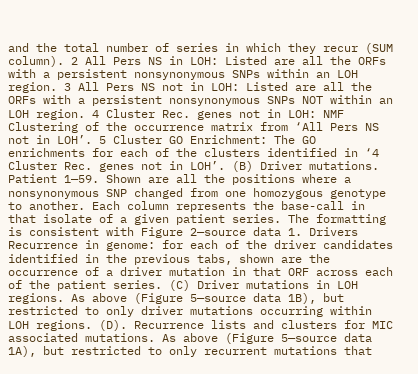and the total number of series in which they recur (SUM column). 2 All Pers NS in LOH: Listed are all the ORFs with a persistent nonsynonymous SNPs within an LOH region. 3 All Pers NS not in LOH: Listed are all the ORFs with a persistent nonsynonymous SNPs NOT within an LOH region. 4 Cluster Rec. genes not in LOH: NMF Clustering of the occurrence matrix from ‘All Pers NS not in LOH’. 5 Cluster GO Enrichment: The GO enrichments for each of the clusters identified in ‘4 Cluster Rec. genes not in LOH’. (B) Driver mutations. Patient 1—59. Shown are all the positions where a nonsynonymous SNP changed from one homozygous genotype to another. Each column represents the base-call in that isolate of a given patient series. The formatting is consistent with Figure 2—source data 1. Drivers Recurrence in genome: for each of the driver candidates identified in the previous tabs, shown are the occurrence of a driver mutation in that ORF across each of the patient series. (C) Driver mutations in LOH regions. As above (Figure 5—source data 1B), but restricted to only driver mutations occurring within LOH regions. (D). Recurrence lists and clusters for MIC associated mutations. As above (Figure 5—source data 1A), but restricted to only recurrent mutations that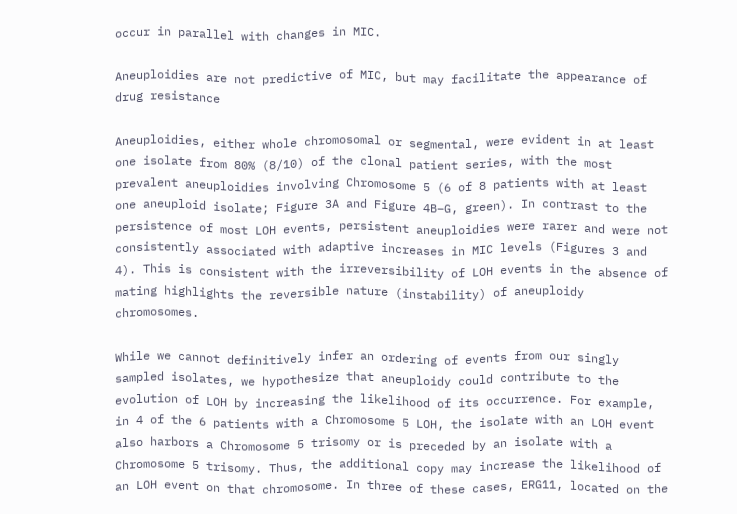occur in parallel with changes in MIC.

Aneuploidies are not predictive of MIC, but may facilitate the appearance of drug resistance

Aneuploidies, either whole chromosomal or segmental, were evident in at least one isolate from 80% (8/10) of the clonal patient series, with the most prevalent aneuploidies involving Chromosome 5 (6 of 8 patients with at least one aneuploid isolate; Figure 3A and Figure 4B–G, green). In contrast to the persistence of most LOH events, persistent aneuploidies were rarer and were not consistently associated with adaptive increases in MIC levels (Figures 3 and 4). This is consistent with the irreversibility of LOH events in the absence of mating highlights the reversible nature (instability) of aneuploidy chromosomes.

While we cannot definitively infer an ordering of events from our singly sampled isolates, we hypothesize that aneuploidy could contribute to the evolution of LOH by increasing the likelihood of its occurrence. For example, in 4 of the 6 patients with a Chromosome 5 LOH, the isolate with an LOH event also harbors a Chromosome 5 trisomy or is preceded by an isolate with a Chromosome 5 trisomy. Thus, the additional copy may increase the likelihood of an LOH event on that chromosome. In three of these cases, ERG11, located on the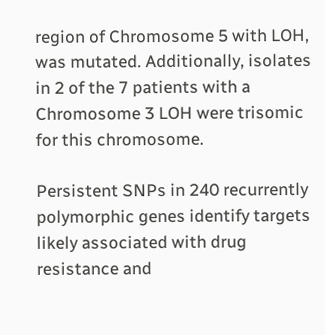region of Chromosome 5 with LOH, was mutated. Additionally, isolates in 2 of the 7 patients with a Chromosome 3 LOH were trisomic for this chromosome.

Persistent SNPs in 240 recurrently polymorphic genes identify targets likely associated with drug resistance and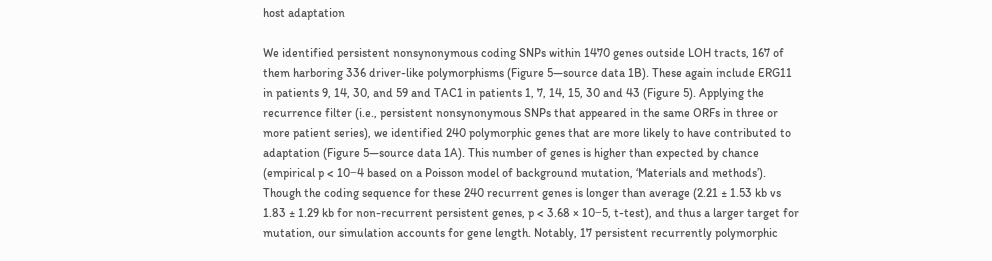host adaptation

We identified persistent nonsynonymous coding SNPs within 1470 genes outside LOH tracts, 167 of them harboring 336 driver-like polymorphisms (Figure 5—source data 1B). These again include ERG11 in patients 9, 14, 30, and 59 and TAC1 in patients 1, 7, 14, 15, 30 and 43 (Figure 5). Applying the recurrence filter (i.e., persistent nonsynonymous SNPs that appeared in the same ORFs in three or more patient series), we identified 240 polymorphic genes that are more likely to have contributed to adaptation (Figure 5—source data 1A). This number of genes is higher than expected by chance (empirical p < 10−4 based on a Poisson model of background mutation, ‘Materials and methods’). Though the coding sequence for these 240 recurrent genes is longer than average (2.21 ± 1.53 kb vs 1.83 ± 1.29 kb for non-recurrent persistent genes, p < 3.68 × 10−5, t-test), and thus a larger target for mutation, our simulation accounts for gene length. Notably, 17 persistent recurrently polymorphic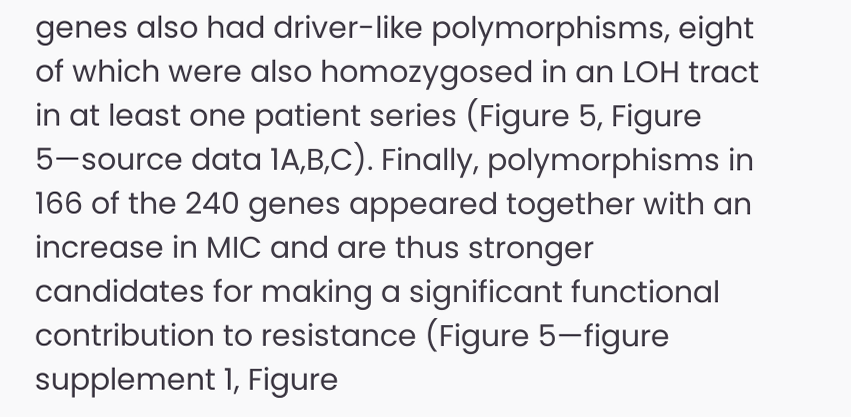genes also had driver-like polymorphisms, eight of which were also homozygosed in an LOH tract in at least one patient series (Figure 5, Figure 5—source data 1A,B,C). Finally, polymorphisms in 166 of the 240 genes appeared together with an increase in MIC and are thus stronger candidates for making a significant functional contribution to resistance (Figure 5—figure supplement 1, Figure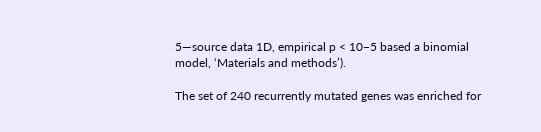5—source data 1D, empirical p < 10−5 based a binomial model, ‘Materials and methods’).

The set of 240 recurrently mutated genes was enriched for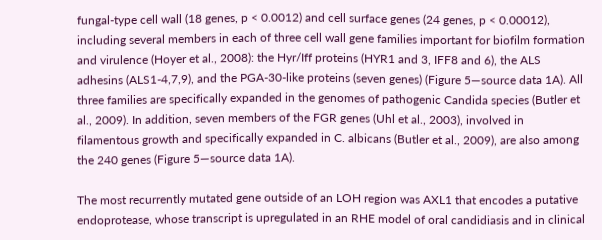fungal-type cell wall (18 genes, p < 0.0012) and cell surface genes (24 genes, p < 0.00012), including several members in each of three cell wall gene families important for biofilm formation and virulence (Hoyer et al., 2008): the Hyr/Iff proteins (HYR1 and 3, IFF8 and 6), the ALS adhesins (ALS1-4,7,9), and the PGA-30-like proteins (seven genes) (Figure 5—source data 1A). All three families are specifically expanded in the genomes of pathogenic Candida species (Butler et al., 2009). In addition, seven members of the FGR genes (Uhl et al., 2003), involved in filamentous growth and specifically expanded in C. albicans (Butler et al., 2009), are also among the 240 genes (Figure 5—source data 1A).

The most recurrently mutated gene outside of an LOH region was AXL1 that encodes a putative endoprotease, whose transcript is upregulated in an RHE model of oral candidiasis and in clinical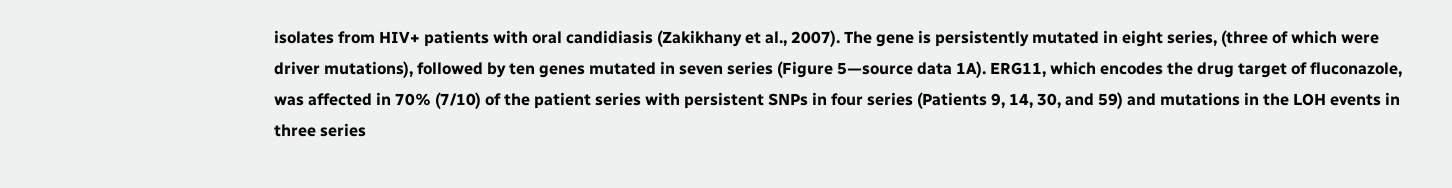isolates from HIV+ patients with oral candidiasis (Zakikhany et al., 2007). The gene is persistently mutated in eight series, (three of which were driver mutations), followed by ten genes mutated in seven series (Figure 5—source data 1A). ERG11, which encodes the drug target of fluconazole, was affected in 70% (7/10) of the patient series with persistent SNPs in four series (Patients 9, 14, 30, and 59) and mutations in the LOH events in three series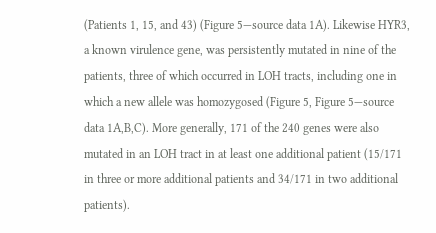(Patients 1, 15, and 43) (Figure 5—source data 1A). Likewise HYR3, a known virulence gene, was persistently mutated in nine of the patients, three of which occurred in LOH tracts, including one in which a new allele was homozygosed (Figure 5, Figure 5—source data 1A,B,C). More generally, 171 of the 240 genes were also mutated in an LOH tract in at least one additional patient (15/171 in three or more additional patients and 34/171 in two additional patients).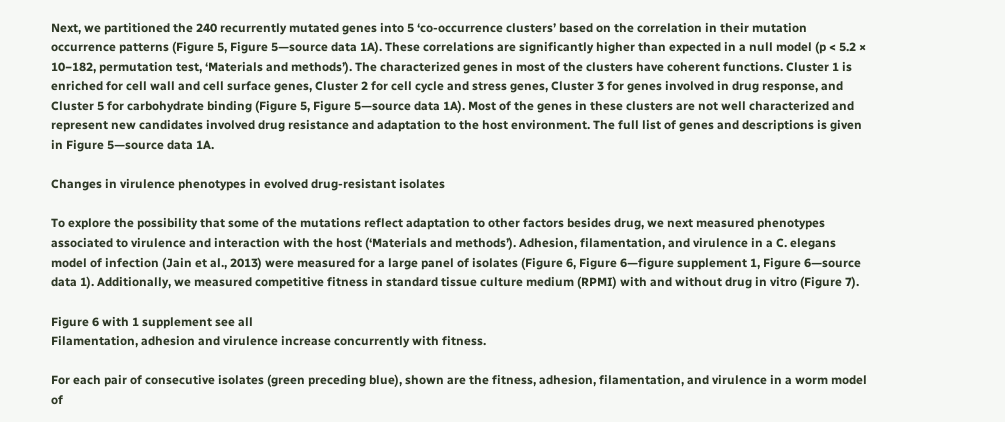Next, we partitioned the 240 recurrently mutated genes into 5 ‘co-occurrence clusters’ based on the correlation in their mutation occurrence patterns (Figure 5, Figure 5—source data 1A). These correlations are significantly higher than expected in a null model (p < 5.2 × 10−182, permutation test, ‘Materials and methods’). The characterized genes in most of the clusters have coherent functions. Cluster 1 is enriched for cell wall and cell surface genes, Cluster 2 for cell cycle and stress genes, Cluster 3 for genes involved in drug response, and Cluster 5 for carbohydrate binding (Figure 5, Figure 5—source data 1A). Most of the genes in these clusters are not well characterized and represent new candidates involved drug resistance and adaptation to the host environment. The full list of genes and descriptions is given in Figure 5—source data 1A.

Changes in virulence phenotypes in evolved drug-resistant isolates

To explore the possibility that some of the mutations reflect adaptation to other factors besides drug, we next measured phenotypes associated to virulence and interaction with the host (‘Materials and methods’). Adhesion, filamentation, and virulence in a C. elegans model of infection (Jain et al., 2013) were measured for a large panel of isolates (Figure 6, Figure 6—figure supplement 1, Figure 6—source data 1). Additionally, we measured competitive fitness in standard tissue culture medium (RPMI) with and without drug in vitro (Figure 7).

Figure 6 with 1 supplement see all
Filamentation, adhesion and virulence increase concurrently with fitness.

For each pair of consecutive isolates (green preceding blue), shown are the fitness, adhesion, filamentation, and virulence in a worm model of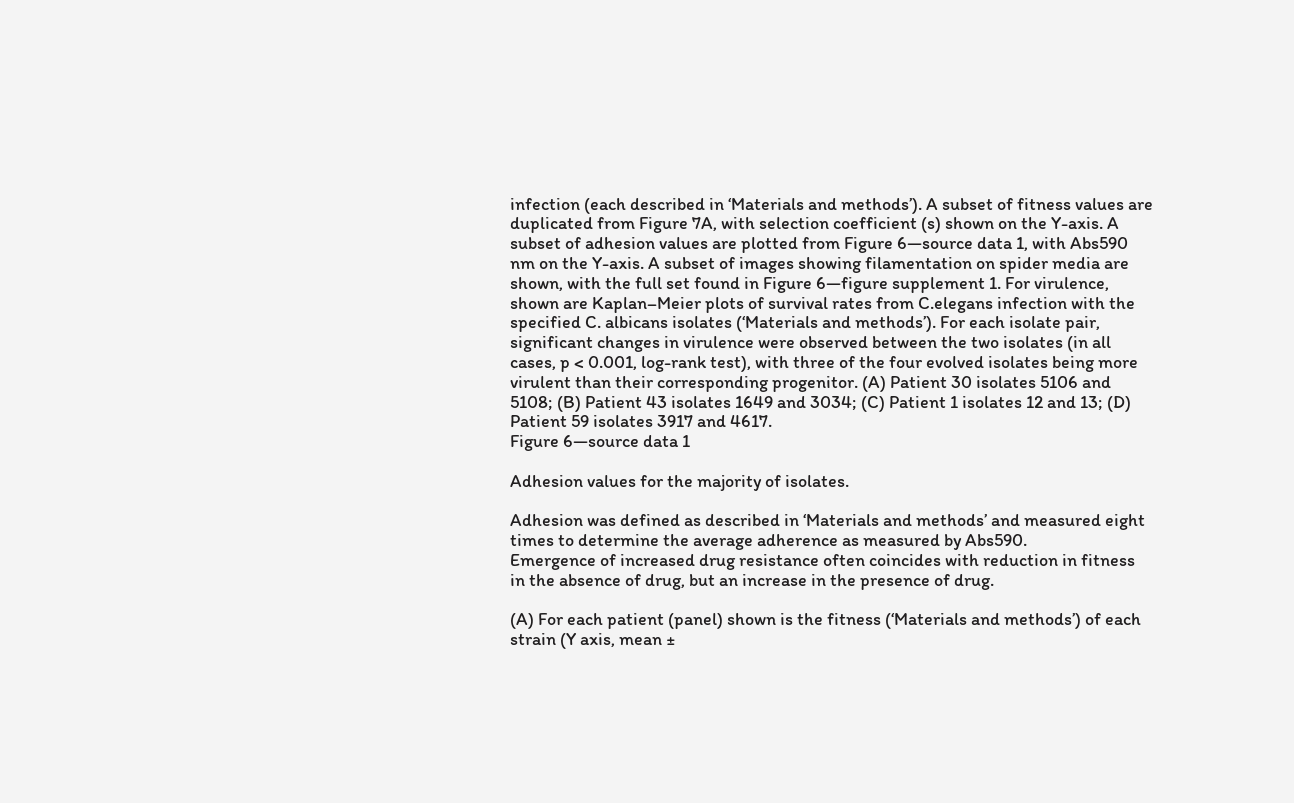infection (each described in ‘Materials and methods’). A subset of fitness values are duplicated from Figure 7A, with selection coefficient (s) shown on the Y-axis. A subset of adhesion values are plotted from Figure 6—source data 1, with Abs590 nm on the Y-axis. A subset of images showing filamentation on spider media are shown, with the full set found in Figure 6—figure supplement 1. For virulence, shown are Kaplan–Meier plots of survival rates from C.elegans infection with the specified C. albicans isolates (‘Materials and methods’). For each isolate pair, significant changes in virulence were observed between the two isolates (in all cases, p < 0.001, log-rank test), with three of the four evolved isolates being more virulent than their corresponding progenitor. (A) Patient 30 isolates 5106 and 5108; (B) Patient 43 isolates 1649 and 3034; (C) Patient 1 isolates 12 and 13; (D) Patient 59 isolates 3917 and 4617.
Figure 6—source data 1

Adhesion values for the majority of isolates.

Adhesion was defined as described in ‘Materials and methods’ and measured eight times to determine the average adherence as measured by Abs590.
Emergence of increased drug resistance often coincides with reduction in fitness in the absence of drug, but an increase in the presence of drug.

(A) For each patient (panel) shown is the fitness (‘Materials and methods’) of each strain (Y axis, mean ±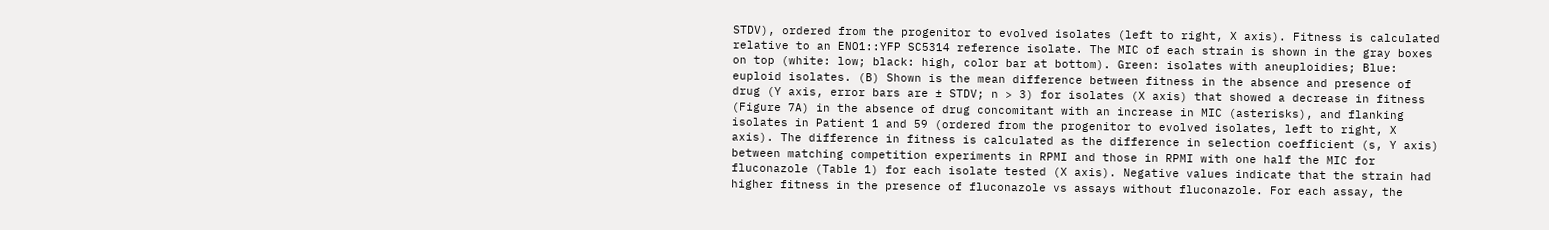STDV), ordered from the progenitor to evolved isolates (left to right, X axis). Fitness is calculated relative to an ENO1::YFP SC5314 reference isolate. The MIC of each strain is shown in the gray boxes on top (white: low; black: high, color bar at bottom). Green: isolates with aneuploidies; Blue: euploid isolates. (B) Shown is the mean difference between fitness in the absence and presence of drug (Y axis, error bars are ± STDV; n > 3) for isolates (X axis) that showed a decrease in fitness (Figure 7A) in the absence of drug concomitant with an increase in MIC (asterisks), and flanking isolates in Patient 1 and 59 (ordered from the progenitor to evolved isolates, left to right, X axis). The difference in fitness is calculated as the difference in selection coefficient (s, Y axis) between matching competition experiments in RPMI and those in RPMI with one half the MIC for fluconazole (Table 1) for each isolate tested (X axis). Negative values indicate that the strain had higher fitness in the presence of fluconazole vs assays without fluconazole. For each assay, the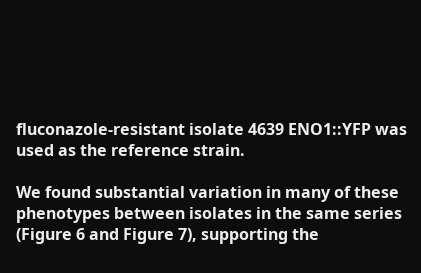fluconazole-resistant isolate 4639 ENO1::YFP was used as the reference strain.

We found substantial variation in many of these phenotypes between isolates in the same series (Figure 6 and Figure 7), supporting the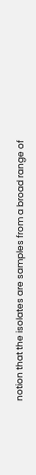notion that the isolates are samples from a broad range of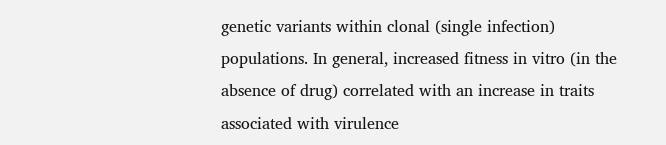genetic variants within clonal (single infection) populations. In general, increased fitness in vitro (in the absence of drug) correlated with an increase in traits associated with virulence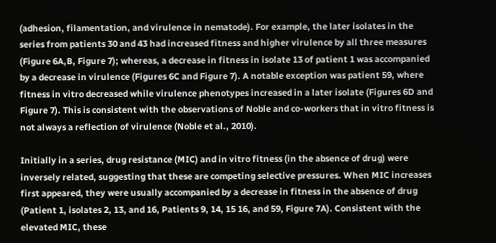(adhesion, filamentation, and virulence in nematode). For example, the later isolates in the series from patients 30 and 43 had increased fitness and higher virulence by all three measures (Figure 6A,B, Figure 7); whereas, a decrease in fitness in isolate 13 of patient 1 was accompanied by a decrease in virulence (Figures 6C and Figure 7). A notable exception was patient 59, where fitness in vitro decreased while virulence phenotypes increased in a later isolate (Figures 6D and Figure 7). This is consistent with the observations of Noble and co-workers that in vitro fitness is not always a reflection of virulence (Noble et al., 2010).

Initially in a series, drug resistance (MIC) and in vitro fitness (in the absence of drug) were inversely related, suggesting that these are competing selective pressures. When MIC increases first appeared, they were usually accompanied by a decrease in fitness in the absence of drug (Patient 1, isolates 2, 13, and 16, Patients 9, 14, 15 16, and 59, Figure 7A). Consistent with the elevated MIC, these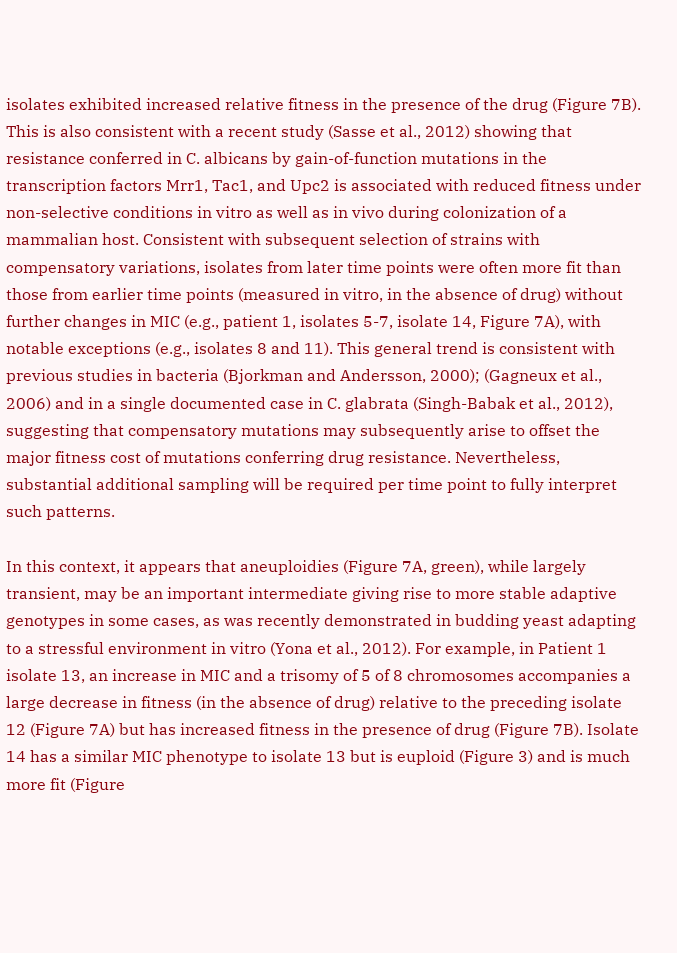isolates exhibited increased relative fitness in the presence of the drug (Figure 7B). This is also consistent with a recent study (Sasse et al., 2012) showing that resistance conferred in C. albicans by gain-of-function mutations in the transcription factors Mrr1, Tac1, and Upc2 is associated with reduced fitness under non-selective conditions in vitro as well as in vivo during colonization of a mammalian host. Consistent with subsequent selection of strains with compensatory variations, isolates from later time points were often more fit than those from earlier time points (measured in vitro, in the absence of drug) without further changes in MIC (e.g., patient 1, isolates 5-7, isolate 14, Figure 7A), with notable exceptions (e.g., isolates 8 and 11). This general trend is consistent with previous studies in bacteria (Bjorkman and Andersson, 2000); (Gagneux et al., 2006) and in a single documented case in C. glabrata (Singh-Babak et al., 2012), suggesting that compensatory mutations may subsequently arise to offset the major fitness cost of mutations conferring drug resistance. Nevertheless, substantial additional sampling will be required per time point to fully interpret such patterns.

In this context, it appears that aneuploidies (Figure 7A, green), while largely transient, may be an important intermediate giving rise to more stable adaptive genotypes in some cases, as was recently demonstrated in budding yeast adapting to a stressful environment in vitro (Yona et al., 2012). For example, in Patient 1 isolate 13, an increase in MIC and a trisomy of 5 of 8 chromosomes accompanies a large decrease in fitness (in the absence of drug) relative to the preceding isolate 12 (Figure 7A) but has increased fitness in the presence of drug (Figure 7B). Isolate 14 has a similar MIC phenotype to isolate 13 but is euploid (Figure 3) and is much more fit (Figure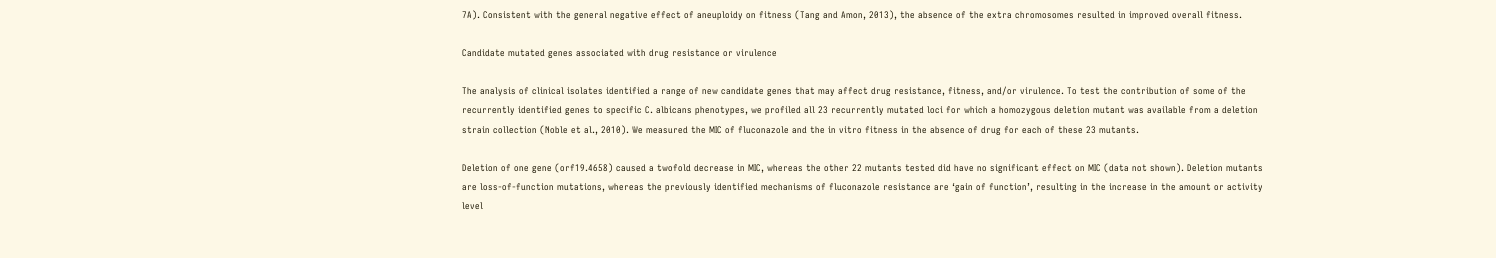7A). Consistent with the general negative effect of aneuploidy on fitness (Tang and Amon, 2013), the absence of the extra chromosomes resulted in improved overall fitness.

Candidate mutated genes associated with drug resistance or virulence

The analysis of clinical isolates identified a range of new candidate genes that may affect drug resistance, fitness, and/or virulence. To test the contribution of some of the recurrently identified genes to specific C. albicans phenotypes, we profiled all 23 recurrently mutated loci for which a homozygous deletion mutant was available from a deletion strain collection (Noble et al., 2010). We measured the MIC of fluconazole and the in vitro fitness in the absence of drug for each of these 23 mutants.

Deletion of one gene (orf19.4658) caused a twofold decrease in MIC, whereas the other 22 mutants tested did have no significant effect on MIC (data not shown). Deletion mutants are loss-of-function mutations, whereas the previously identified mechanisms of fluconazole resistance are ‘gain of function’, resulting in the increase in the amount or activity level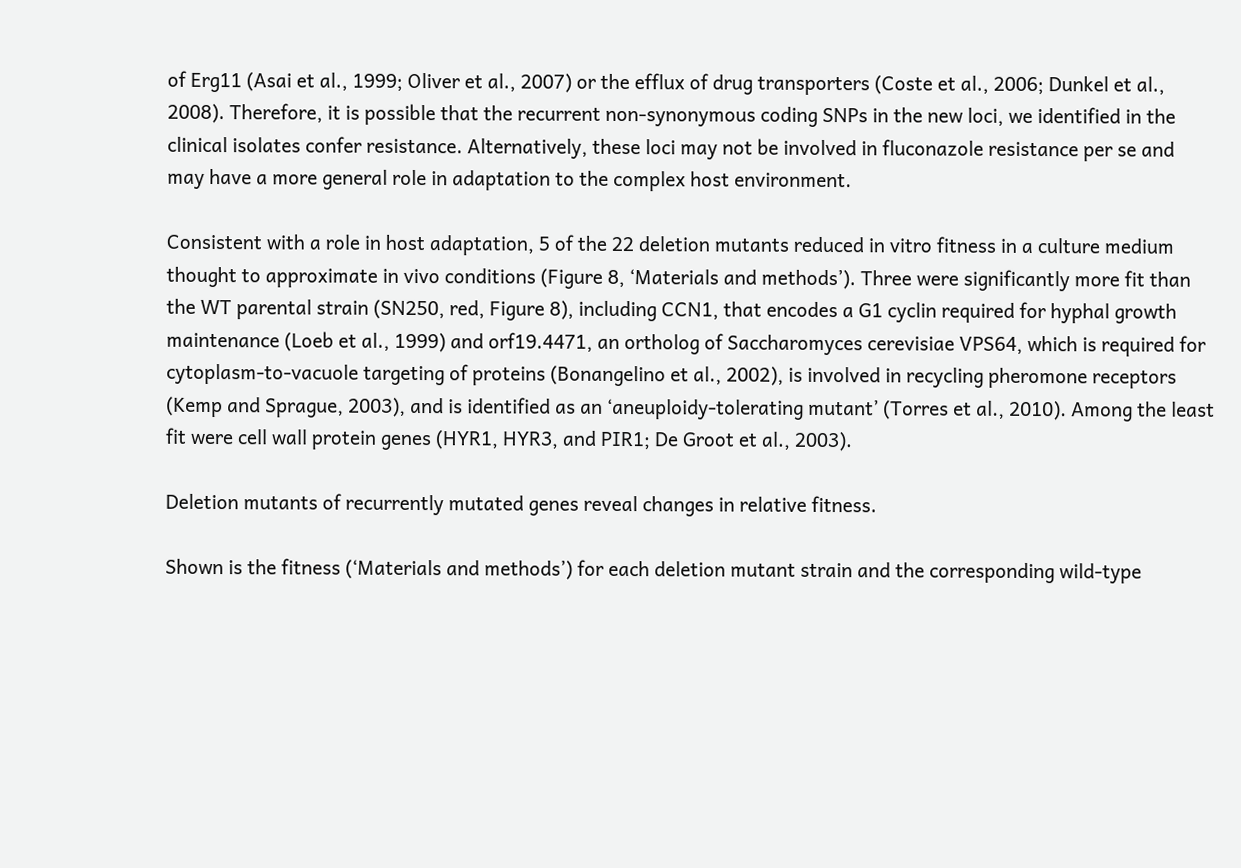of Erg11 (Asai et al., 1999; Oliver et al., 2007) or the efflux of drug transporters (Coste et al., 2006; Dunkel et al., 2008). Therefore, it is possible that the recurrent non-synonymous coding SNPs in the new loci, we identified in the clinical isolates confer resistance. Alternatively, these loci may not be involved in fluconazole resistance per se and may have a more general role in adaptation to the complex host environment.

Consistent with a role in host adaptation, 5 of the 22 deletion mutants reduced in vitro fitness in a culture medium thought to approximate in vivo conditions (Figure 8, ‘Materials and methods’). Three were significantly more fit than the WT parental strain (SN250, red, Figure 8), including CCN1, that encodes a G1 cyclin required for hyphal growth maintenance (Loeb et al., 1999) and orf19.4471, an ortholog of Saccharomyces cerevisiae VPS64, which is required for cytoplasm-to-vacuole targeting of proteins (Bonangelino et al., 2002), is involved in recycling pheromone receptors (Kemp and Sprague, 2003), and is identified as an ‘aneuploidy-tolerating mutant’ (Torres et al., 2010). Among the least fit were cell wall protein genes (HYR1, HYR3, and PIR1; De Groot et al., 2003).

Deletion mutants of recurrently mutated genes reveal changes in relative fitness.

Shown is the fitness (‘Materials and methods’) for each deletion mutant strain and the corresponding wild-type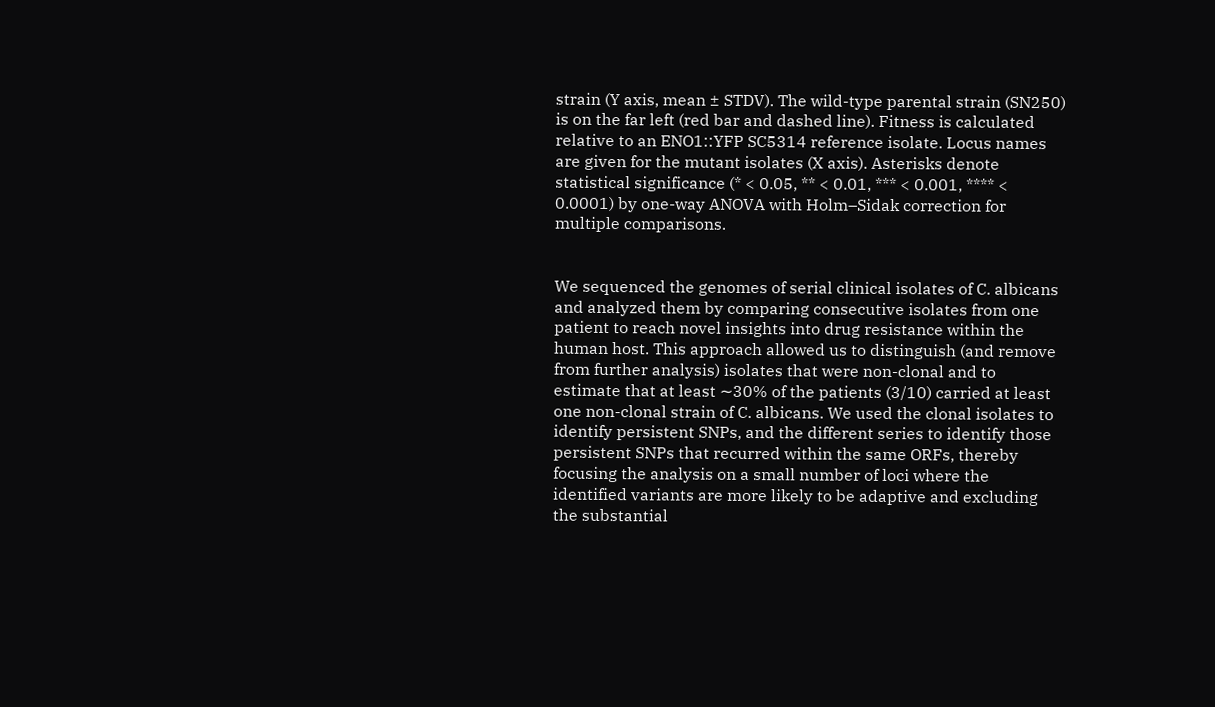strain (Y axis, mean ± STDV). The wild-type parental strain (SN250) is on the far left (red bar and dashed line). Fitness is calculated relative to an ENO1::YFP SC5314 reference isolate. Locus names are given for the mutant isolates (X axis). Asterisks denote statistical significance (* < 0.05, ** < 0.01, *** < 0.001, **** < 0.0001) by one-way ANOVA with Holm–Sidak correction for multiple comparisons.


We sequenced the genomes of serial clinical isolates of C. albicans and analyzed them by comparing consecutive isolates from one patient to reach novel insights into drug resistance within the human host. This approach allowed us to distinguish (and remove from further analysis) isolates that were non-clonal and to estimate that at least ∼30% of the patients (3/10) carried at least one non-clonal strain of C. albicans. We used the clonal isolates to identify persistent SNPs, and the different series to identify those persistent SNPs that recurred within the same ORFs, thereby focusing the analysis on a small number of loci where the identified variants are more likely to be adaptive and excluding the substantial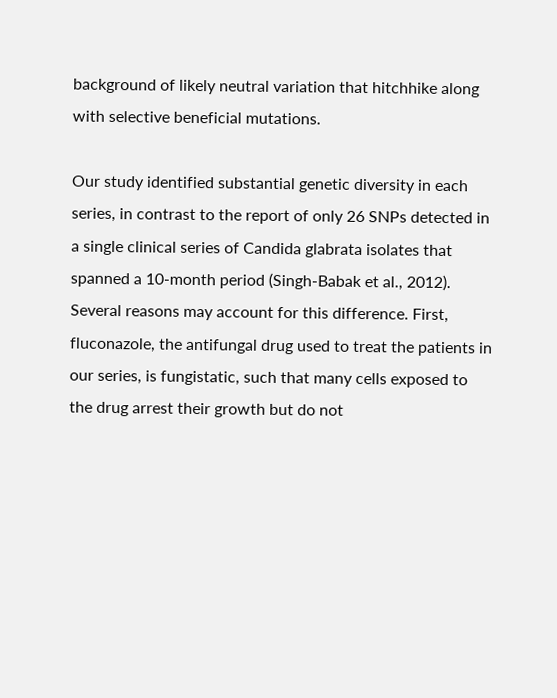background of likely neutral variation that hitchhike along with selective beneficial mutations.

Our study identified substantial genetic diversity in each series, in contrast to the report of only 26 SNPs detected in a single clinical series of Candida glabrata isolates that spanned a 10-month period (Singh-Babak et al., 2012). Several reasons may account for this difference. First, fluconazole, the antifungal drug used to treat the patients in our series, is fungistatic, such that many cells exposed to the drug arrest their growth but do not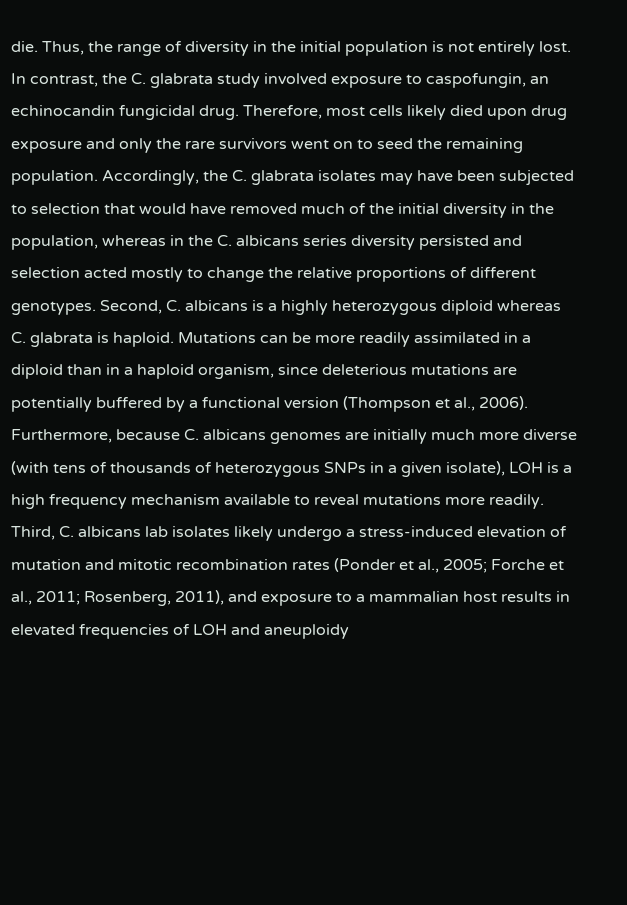die. Thus, the range of diversity in the initial population is not entirely lost. In contrast, the C. glabrata study involved exposure to caspofungin, an echinocandin fungicidal drug. Therefore, most cells likely died upon drug exposure and only the rare survivors went on to seed the remaining population. Accordingly, the C. glabrata isolates may have been subjected to selection that would have removed much of the initial diversity in the population, whereas in the C. albicans series diversity persisted and selection acted mostly to change the relative proportions of different genotypes. Second, C. albicans is a highly heterozygous diploid whereas C. glabrata is haploid. Mutations can be more readily assimilated in a diploid than in a haploid organism, since deleterious mutations are potentially buffered by a functional version (Thompson et al., 2006). Furthermore, because C. albicans genomes are initially much more diverse (with tens of thousands of heterozygous SNPs in a given isolate), LOH is a high frequency mechanism available to reveal mutations more readily. Third, C. albicans lab isolates likely undergo a stress-induced elevation of mutation and mitotic recombination rates (Ponder et al., 2005; Forche et al., 2011; Rosenberg, 2011), and exposure to a mammalian host results in elevated frequencies of LOH and aneuploidy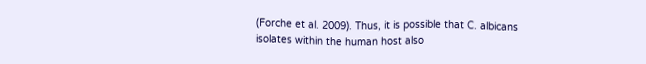(Forche et al. 2009). Thus, it is possible that C. albicans isolates within the human host also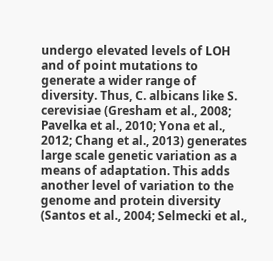undergo elevated levels of LOH and of point mutations to generate a wider range of diversity. Thus, C. albicans like S. cerevisiae (Gresham et al., 2008; Pavelka et al., 2010; Yona et al., 2012; Chang et al., 2013) generates large scale genetic variation as a means of adaptation. This adds another level of variation to the genome and protein diversity (Santos et al., 2004; Selmecki et al.,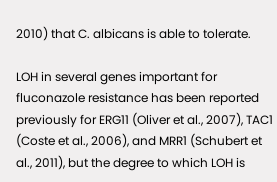2010) that C. albicans is able to tolerate.

LOH in several genes important for fluconazole resistance has been reported previously for ERG11 (Oliver et al., 2007), TAC1 (Coste et al., 2006), and MRR1 (Schubert et al., 2011), but the degree to which LOH is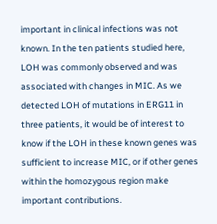important in clinical infections was not known. In the ten patients studied here, LOH was commonly observed and was associated with changes in MIC. As we detected LOH of mutations in ERG11 in three patients, it would be of interest to know if the LOH in these known genes was sufficient to increase MIC, or if other genes within the homozygous region make important contributions.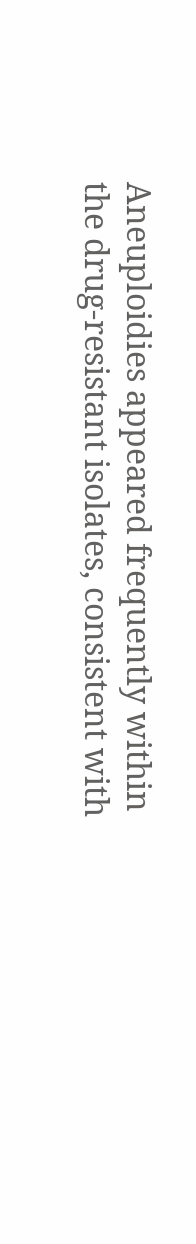Aneuploidies appeared frequently within the drug-resistant isolates, consistent with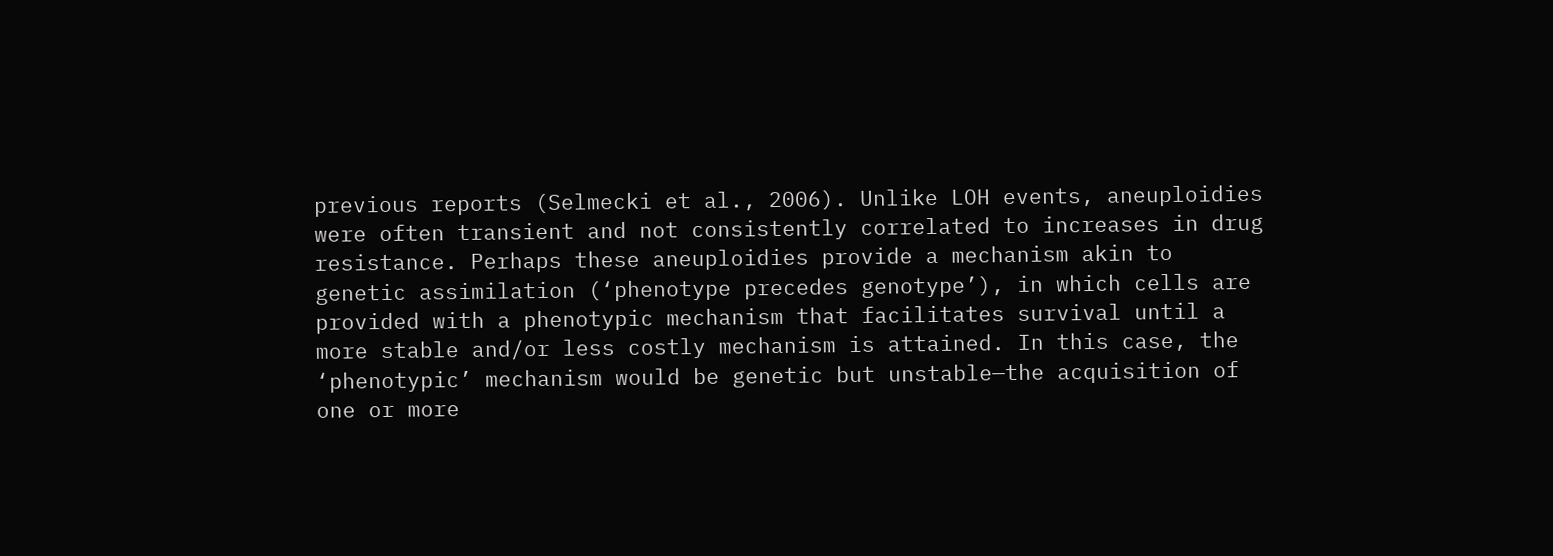previous reports (Selmecki et al., 2006). Unlike LOH events, aneuploidies were often transient and not consistently correlated to increases in drug resistance. Perhaps these aneuploidies provide a mechanism akin to genetic assimilation (‘phenotype precedes genotype’), in which cells are provided with a phenotypic mechanism that facilitates survival until a more stable and/or less costly mechanism is attained. In this case, the ‘phenotypic’ mechanism would be genetic but unstable—the acquisition of one or more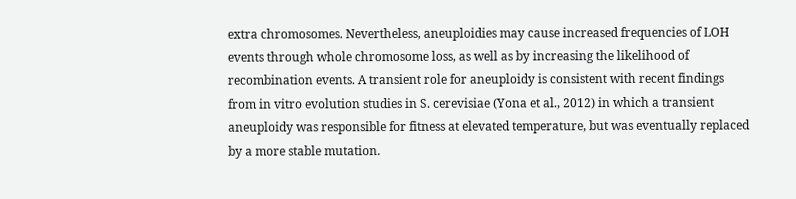extra chromosomes. Nevertheless, aneuploidies may cause increased frequencies of LOH events through whole chromosome loss, as well as by increasing the likelihood of recombination events. A transient role for aneuploidy is consistent with recent findings from in vitro evolution studies in S. cerevisiae (Yona et al., 2012) in which a transient aneuploidy was responsible for fitness at elevated temperature, but was eventually replaced by a more stable mutation.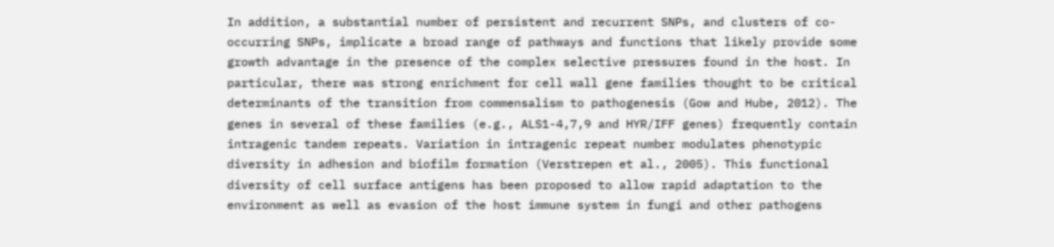In addition, a substantial number of persistent and recurrent SNPs, and clusters of co-occurring SNPs, implicate a broad range of pathways and functions that likely provide some growth advantage in the presence of the complex selective pressures found in the host. In particular, there was strong enrichment for cell wall gene families thought to be critical determinants of the transition from commensalism to pathogenesis (Gow and Hube, 2012). The genes in several of these families (e.g., ALS1-4,7,9 and HYR/IFF genes) frequently contain intragenic tandem repeats. Variation in intragenic repeat number modulates phenotypic diversity in adhesion and biofilm formation (Verstrepen et al., 2005). This functional diversity of cell surface antigens has been proposed to allow rapid adaptation to the environment as well as evasion of the host immune system in fungi and other pathogens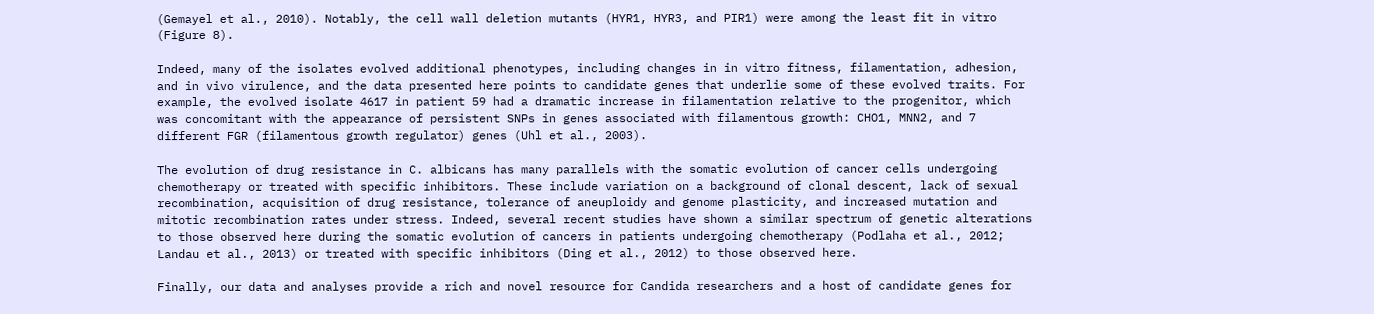(Gemayel et al., 2010). Notably, the cell wall deletion mutants (HYR1, HYR3, and PIR1) were among the least fit in vitro (Figure 8).

Indeed, many of the isolates evolved additional phenotypes, including changes in in vitro fitness, filamentation, adhesion, and in vivo virulence, and the data presented here points to candidate genes that underlie some of these evolved traits. For example, the evolved isolate 4617 in patient 59 had a dramatic increase in filamentation relative to the progenitor, which was concomitant with the appearance of persistent SNPs in genes associated with filamentous growth: CHO1, MNN2, and 7 different FGR (filamentous growth regulator) genes (Uhl et al., 2003).

The evolution of drug resistance in C. albicans has many parallels with the somatic evolution of cancer cells undergoing chemotherapy or treated with specific inhibitors. These include variation on a background of clonal descent, lack of sexual recombination, acquisition of drug resistance, tolerance of aneuploidy and genome plasticity, and increased mutation and mitotic recombination rates under stress. Indeed, several recent studies have shown a similar spectrum of genetic alterations to those observed here during the somatic evolution of cancers in patients undergoing chemotherapy (Podlaha et al., 2012; Landau et al., 2013) or treated with specific inhibitors (Ding et al., 2012) to those observed here.

Finally, our data and analyses provide a rich and novel resource for Candida researchers and a host of candidate genes for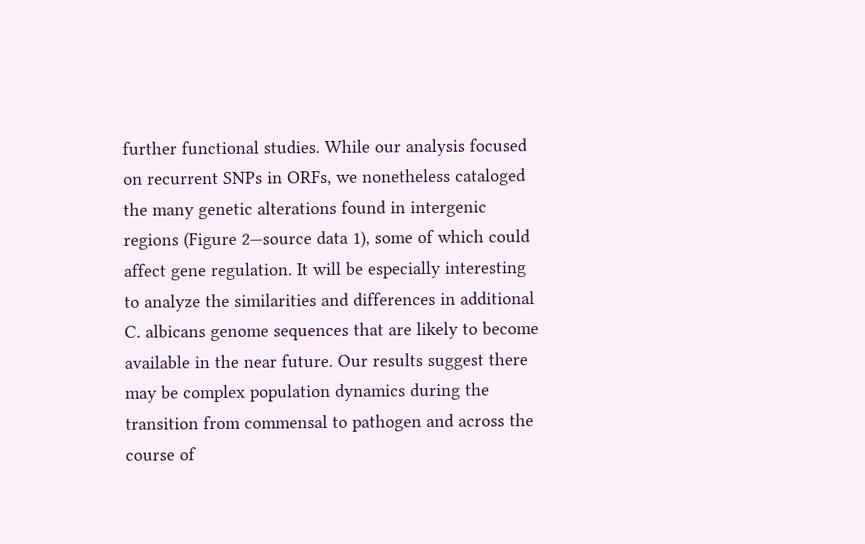further functional studies. While our analysis focused on recurrent SNPs in ORFs, we nonetheless cataloged the many genetic alterations found in intergenic regions (Figure 2—source data 1), some of which could affect gene regulation. It will be especially interesting to analyze the similarities and differences in additional C. albicans genome sequences that are likely to become available in the near future. Our results suggest there may be complex population dynamics during the transition from commensal to pathogen and across the course of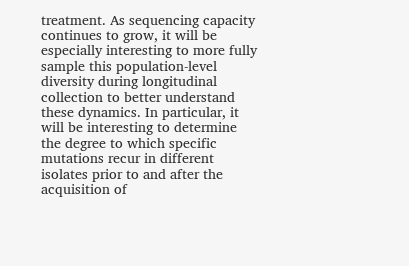treatment. As sequencing capacity continues to grow, it will be especially interesting to more fully sample this population-level diversity during longitudinal collection to better understand these dynamics. In particular, it will be interesting to determine the degree to which specific mutations recur in different isolates prior to and after the acquisition of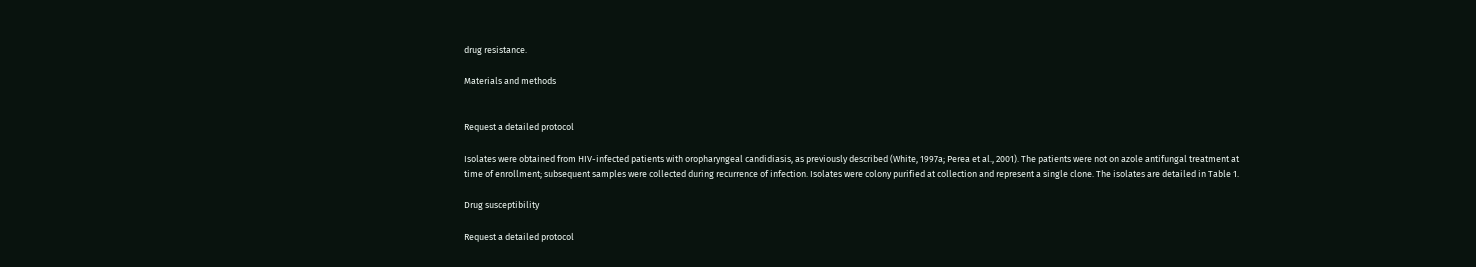drug resistance.

Materials and methods


Request a detailed protocol

Isolates were obtained from HIV-infected patients with oropharyngeal candidiasis, as previously described (White, 1997a; Perea et al., 2001). The patients were not on azole antifungal treatment at time of enrollment; subsequent samples were collected during recurrence of infection. Isolates were colony purified at collection and represent a single clone. The isolates are detailed in Table 1.

Drug susceptibility

Request a detailed protocol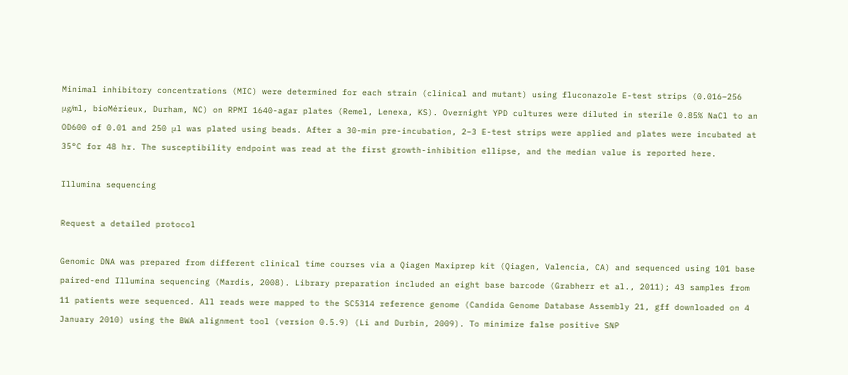Minimal inhibitory concentrations (MIC) were determined for each strain (clinical and mutant) using fluconazole E-test strips (0.016–256 μg/ml, bioMérieux, Durham, NC) on RPMI 1640-agar plates (Remel, Lenexa, KS). Overnight YPD cultures were diluted in sterile 0.85% NaCl to an OD600 of 0.01 and 250 μl was plated using beads. After a 30-min pre-incubation, 2–3 E-test strips were applied and plates were incubated at 35°C for 48 hr. The susceptibility endpoint was read at the first growth-inhibition ellipse, and the median value is reported here.

Illumina sequencing

Request a detailed protocol

Genomic DNA was prepared from different clinical time courses via a Qiagen Maxiprep kit (Qiagen, Valencia, CA) and sequenced using 101 base paired-end Illumina sequencing (Mardis, 2008). Library preparation included an eight base barcode (Grabherr et al., 2011); 43 samples from 11 patients were sequenced. All reads were mapped to the SC5314 reference genome (Candida Genome Database Assembly 21, gff downloaded on 4 January 2010) using the BWA alignment tool (version 0.5.9) (Li and Durbin, 2009). To minimize false positive SNP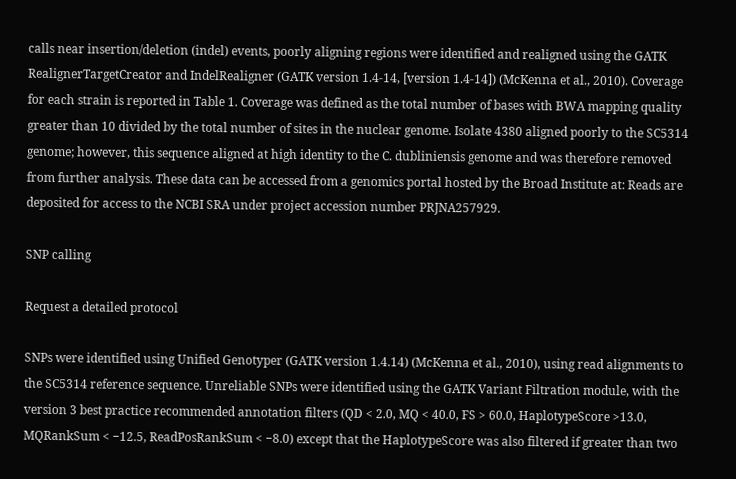calls near insertion/deletion (indel) events, poorly aligning regions were identified and realigned using the GATK RealignerTargetCreator and IndelRealigner (GATK version 1.4-14, [version 1.4-14]) (McKenna et al., 2010). Coverage for each strain is reported in Table 1. Coverage was defined as the total number of bases with BWA mapping quality greater than 10 divided by the total number of sites in the nuclear genome. Isolate 4380 aligned poorly to the SC5314 genome; however, this sequence aligned at high identity to the C. dubliniensis genome and was therefore removed from further analysis. These data can be accessed from a genomics portal hosted by the Broad Institute at: Reads are deposited for access to the NCBI SRA under project accession number PRJNA257929.

SNP calling

Request a detailed protocol

SNPs were identified using Unified Genotyper (GATK version 1.4.14) (McKenna et al., 2010), using read alignments to the SC5314 reference sequence. Unreliable SNPs were identified using the GATK Variant Filtration module, with the version 3 best practice recommended annotation filters (QD < 2.0, MQ < 40.0, FS > 60.0, HaplotypeScore >13.0, MQRankSum < −12.5, ReadPosRankSum < −8.0) except that the HaplotypeScore was also filtered if greater than two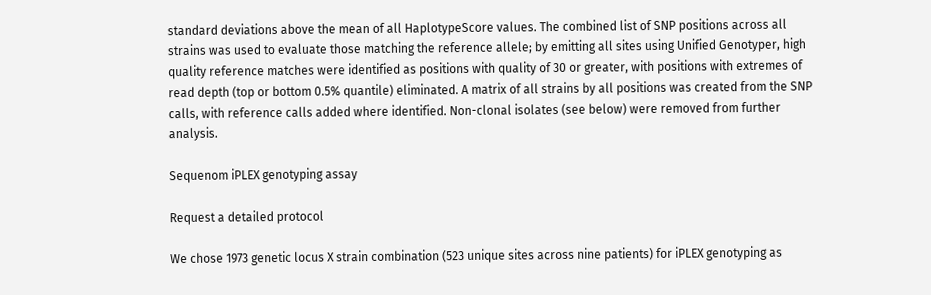standard deviations above the mean of all HaplotypeScore values. The combined list of SNP positions across all strains was used to evaluate those matching the reference allele; by emitting all sites using Unified Genotyper, high quality reference matches were identified as positions with quality of 30 or greater, with positions with extremes of read depth (top or bottom 0.5% quantile) eliminated. A matrix of all strains by all positions was created from the SNP calls, with reference calls added where identified. Non-clonal isolates (see below) were removed from further analysis.

Sequenom iPLEX genotyping assay

Request a detailed protocol

We chose 1973 genetic locus X strain combination (523 unique sites across nine patients) for iPLEX genotyping as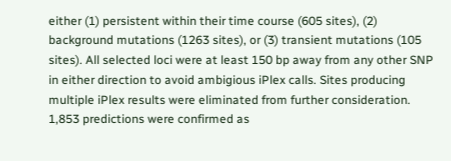either (1) persistent within their time course (605 sites), (2) background mutations (1263 sites), or (3) transient mutations (105 sites). All selected loci were at least 150 bp away from any other SNP in either direction to avoid ambigious iPlex calls. Sites producing multiple iPlex results were eliminated from further consideration. 1,853 predictions were confirmed as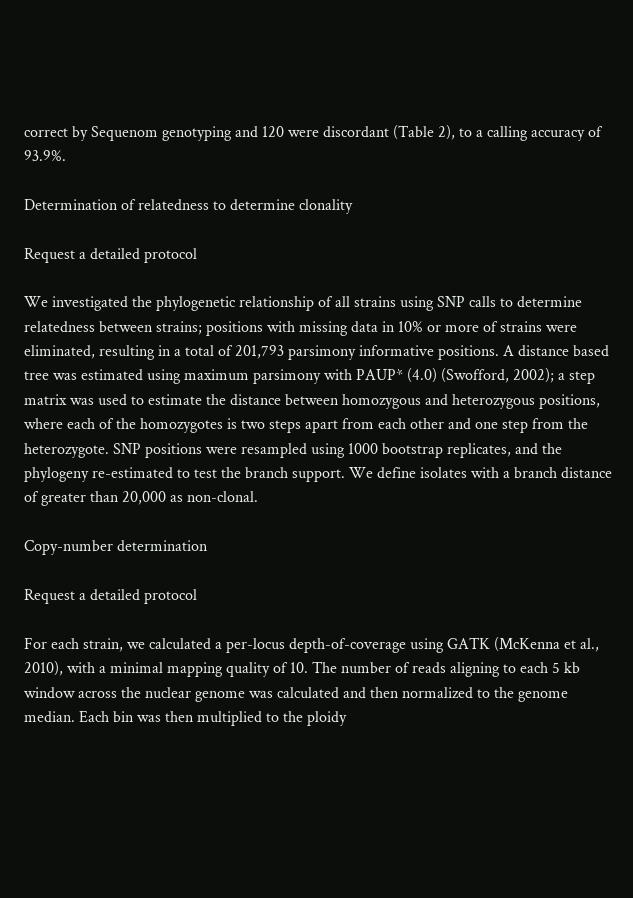correct by Sequenom genotyping and 120 were discordant (Table 2), to a calling accuracy of 93.9%.

Determination of relatedness to determine clonality

Request a detailed protocol

We investigated the phylogenetic relationship of all strains using SNP calls to determine relatedness between strains; positions with missing data in 10% or more of strains were eliminated, resulting in a total of 201,793 parsimony informative positions. A distance based tree was estimated using maximum parsimony with PAUP* (4.0) (Swofford, 2002); a step matrix was used to estimate the distance between homozygous and heterozygous positions, where each of the homozygotes is two steps apart from each other and one step from the heterozygote. SNP positions were resampled using 1000 bootstrap replicates, and the phylogeny re-estimated to test the branch support. We define isolates with a branch distance of greater than 20,000 as non-clonal.

Copy-number determination

Request a detailed protocol

For each strain, we calculated a per-locus depth-of-coverage using GATK (McKenna et al., 2010), with a minimal mapping quality of 10. The number of reads aligning to each 5 kb window across the nuclear genome was calculated and then normalized to the genome median. Each bin was then multiplied to the ploidy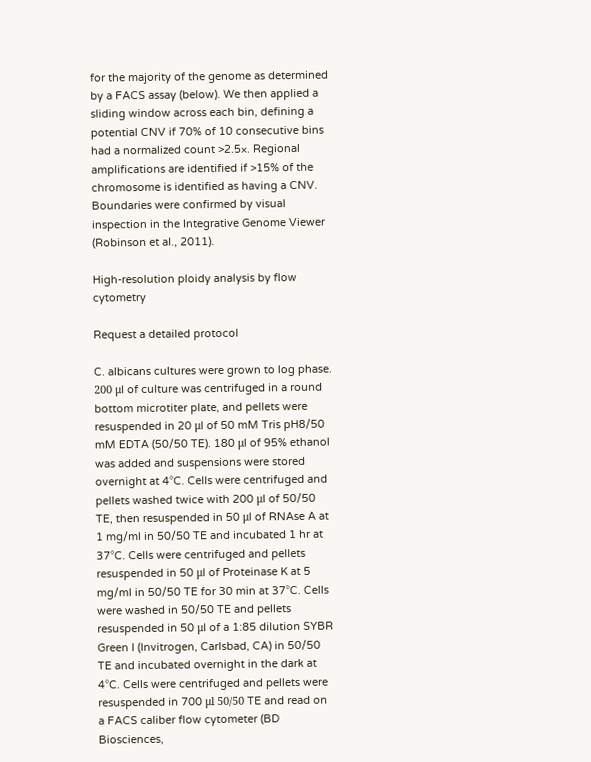for the majority of the genome as determined by a FACS assay (below). We then applied a sliding window across each bin, defining a potential CNV if 70% of 10 consecutive bins had a normalized count >2.5×. Regional amplifications are identified if >15% of the chromosome is identified as having a CNV. Boundaries were confirmed by visual inspection in the Integrative Genome Viewer (Robinson et al., 2011).

High-resolution ploidy analysis by flow cytometry

Request a detailed protocol

C. albicans cultures were grown to log phase. 200 μl of culture was centrifuged in a round bottom microtiter plate, and pellets were resuspended in 20 μl of 50 mM Tris pH8/50 mM EDTA (50/50 TE). 180 μl of 95% ethanol was added and suspensions were stored overnight at 4°C. Cells were centrifuged and pellets washed twice with 200 μl of 50/50 TE, then resuspended in 50 μl of RNAse A at 1 mg/ml in 50/50 TE and incubated 1 hr at 37°C. Cells were centrifuged and pellets resuspended in 50 μl of Proteinase K at 5 mg/ml in 50/50 TE for 30 min at 37°C. Cells were washed in 50/50 TE and pellets resuspended in 50 μl of a 1:85 dilution SYBR Green I (Invitrogen, Carlsbad, CA) in 50/50 TE and incubated overnight in the dark at 4°C. Cells were centrifuged and pellets were resuspended in 700 μl 50/50 TE and read on a FACS caliber flow cytometer (BD Biosciences,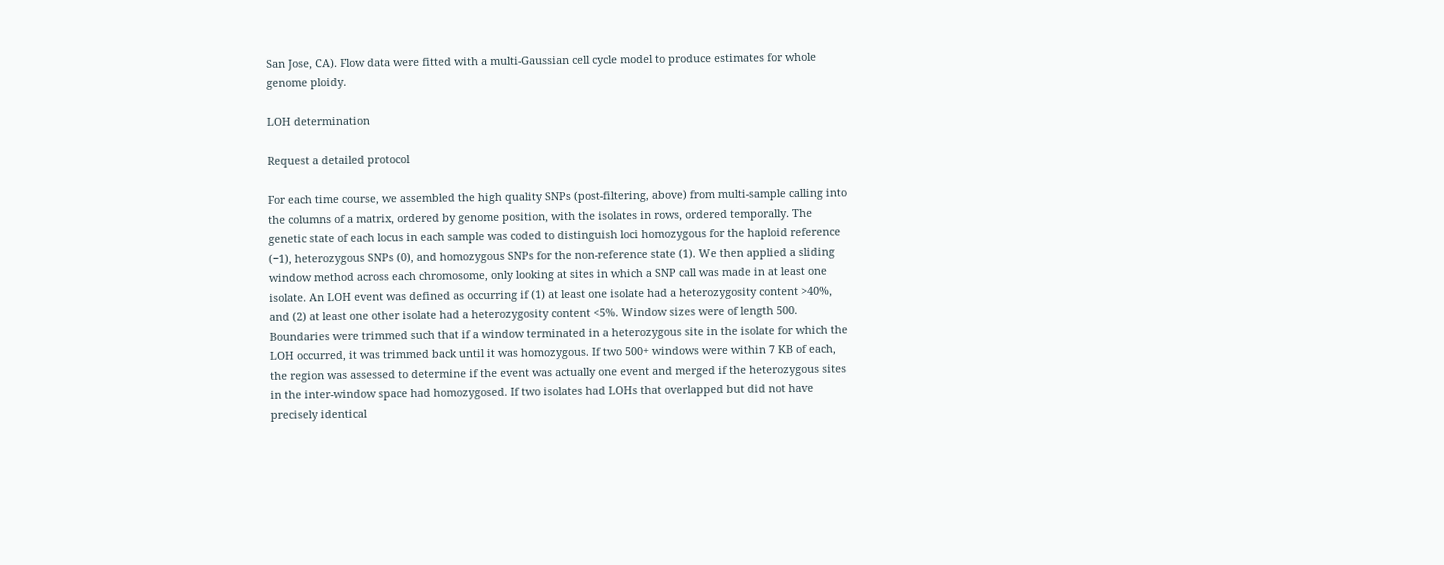San Jose, CA). Flow data were fitted with a multi-Gaussian cell cycle model to produce estimates for whole genome ploidy.

LOH determination

Request a detailed protocol

For each time course, we assembled the high quality SNPs (post-filtering, above) from multi-sample calling into the columns of a matrix, ordered by genome position, with the isolates in rows, ordered temporally. The genetic state of each locus in each sample was coded to distinguish loci homozygous for the haploid reference (−1), heterozygous SNPs (0), and homozygous SNPs for the non-reference state (1). We then applied a sliding window method across each chromosome, only looking at sites in which a SNP call was made in at least one isolate. An LOH event was defined as occurring if (1) at least one isolate had a heterozygosity content >40%, and (2) at least one other isolate had a heterozygosity content <5%. Window sizes were of length 500. Boundaries were trimmed such that if a window terminated in a heterozygous site in the isolate for which the LOH occurred, it was trimmed back until it was homozygous. If two 500+ windows were within 7 KB of each, the region was assessed to determine if the event was actually one event and merged if the heterozygous sites in the inter-window space had homozygosed. If two isolates had LOHs that overlapped but did not have precisely identical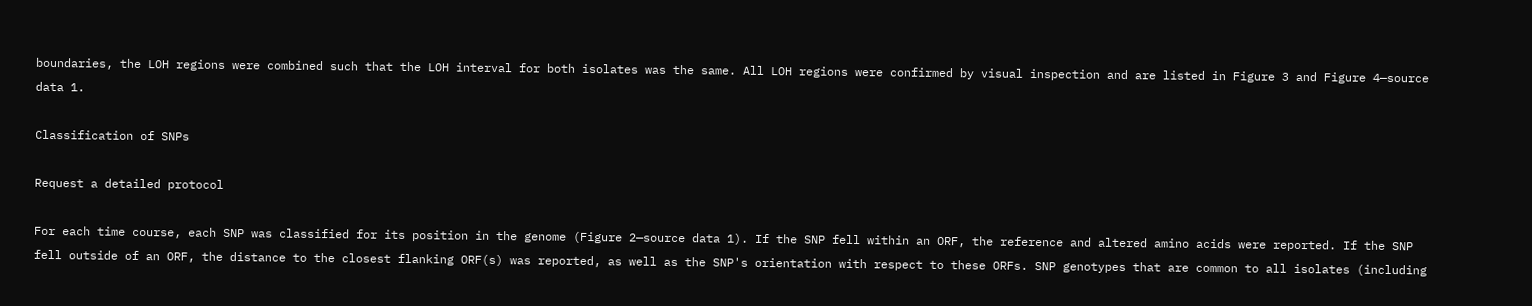boundaries, the LOH regions were combined such that the LOH interval for both isolates was the same. All LOH regions were confirmed by visual inspection and are listed in Figure 3 and Figure 4—source data 1.

Classification of SNPs

Request a detailed protocol

For each time course, each SNP was classified for its position in the genome (Figure 2—source data 1). If the SNP fell within an ORF, the reference and altered amino acids were reported. If the SNP fell outside of an ORF, the distance to the closest flanking ORF(s) was reported, as well as the SNP's orientation with respect to these ORFs. SNP genotypes that are common to all isolates (including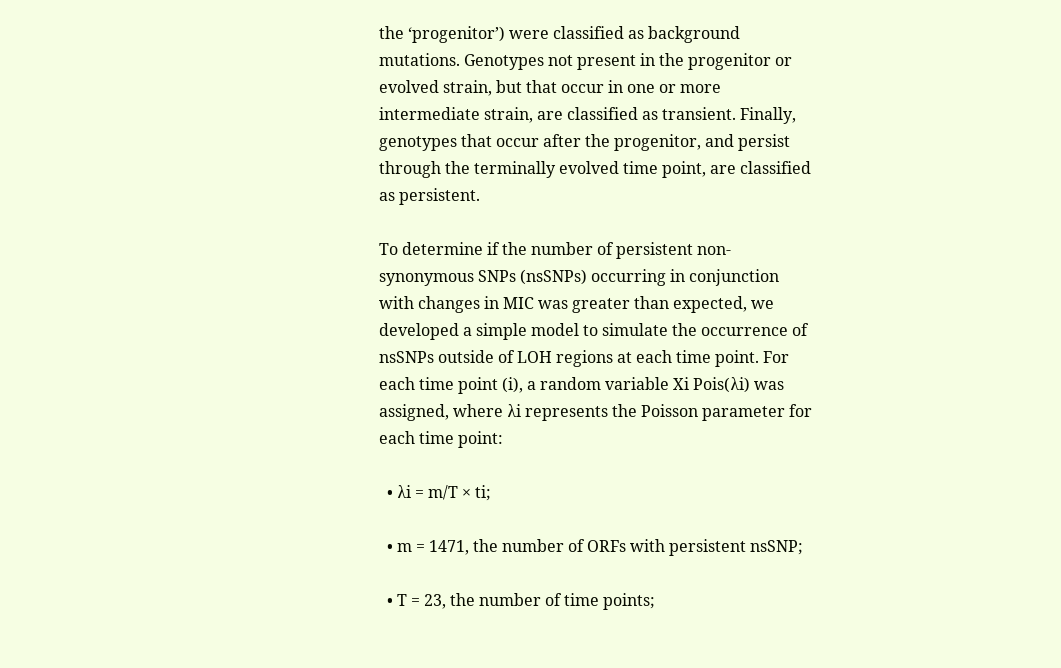the ‘progenitor’) were classified as background mutations. Genotypes not present in the progenitor or evolved strain, but that occur in one or more intermediate strain, are classified as transient. Finally, genotypes that occur after the progenitor, and persist through the terminally evolved time point, are classified as persistent.

To determine if the number of persistent non-synonymous SNPs (nsSNPs) occurring in conjunction with changes in MIC was greater than expected, we developed a simple model to simulate the occurrence of nsSNPs outside of LOH regions at each time point. For each time point (i), a random variable Xi Pois(λi) was assigned, where λi represents the Poisson parameter for each time point:

  • λi = m/T × ti;

  • m = 1471, the number of ORFs with persistent nsSNP;

  • T = 23, the number of time points;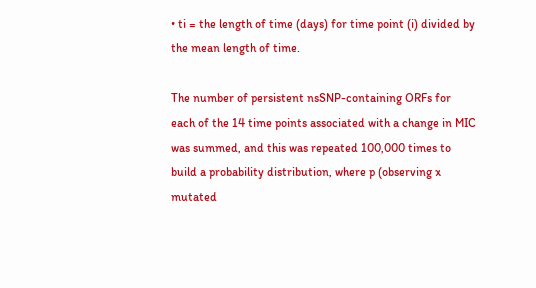• ti = the length of time (days) for time point (i) divided by the mean length of time.

The number of persistent nsSNP-containing ORFs for each of the 14 time points associated with a change in MIC was summed, and this was repeated 100,000 times to build a probability distribution, where p (observing x mutated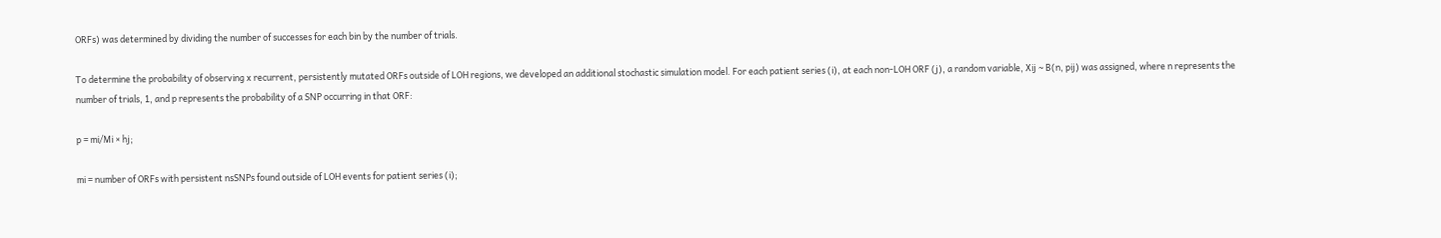ORFs) was determined by dividing the number of successes for each bin by the number of trials.

To determine the probability of observing x recurrent, persistently mutated ORFs outside of LOH regions, we developed an additional stochastic simulation model. For each patient series (i), at each non-LOH ORF (j), a random variable, Xij ∼ B(n, pij) was assigned, where n represents the number of trials, 1, and p represents the probability of a SNP occurring in that ORF:

p = mi/Mi × hj;

mi = number of ORFs with persistent nsSNPs found outside of LOH events for patient series (i);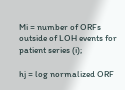Mi = number of ORFs outside of LOH events for patient series (i);

hj = log normalized ORF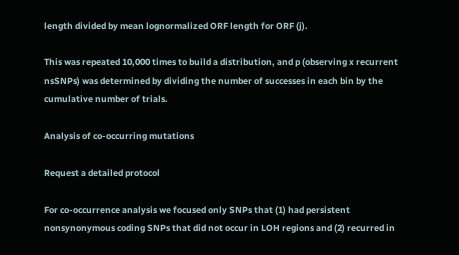length divided by mean lognormalized ORF length for ORF (j).

This was repeated 10,000 times to build a distribution, and p (observing x recurrent nsSNPs) was determined by dividing the number of successes in each bin by the cumulative number of trials.

Analysis of co-occurring mutations

Request a detailed protocol

For co-occurrence analysis we focused only SNPs that (1) had persistent nonsynonymous coding SNPs that did not occur in LOH regions and (2) recurred in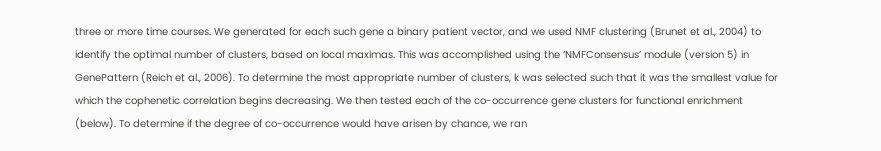three or more time courses. We generated for each such gene a binary patient vector, and we used NMF clustering (Brunet et al., 2004) to identify the optimal number of clusters, based on local maximas. This was accomplished using the ‘NMFConsensus’ module (version 5) in GenePattern (Reich et al., 2006). To determine the most appropriate number of clusters, k was selected such that it was the smallest value for which the cophenetic correlation begins decreasing. We then tested each of the co-occurrence gene clusters for functional enrichment (below). To determine if the degree of co-occurrence would have arisen by chance, we ran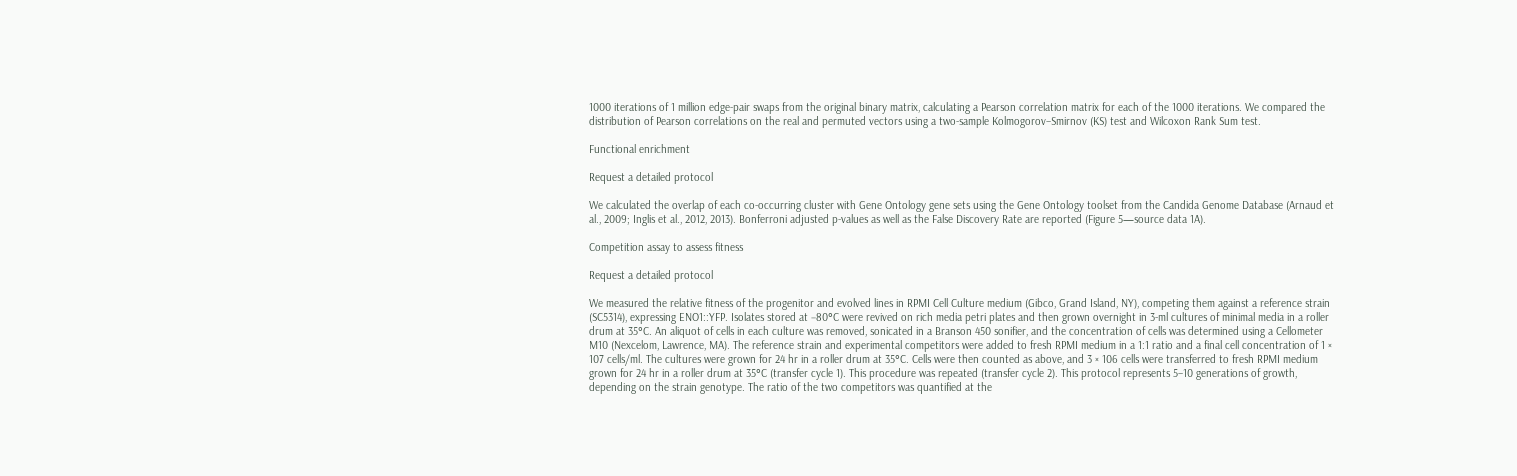1000 iterations of 1 million edge-pair swaps from the original binary matrix, calculating a Pearson correlation matrix for each of the 1000 iterations. We compared the distribution of Pearson correlations on the real and permuted vectors using a two-sample Kolmogorov–Smirnov (KS) test and Wilcoxon Rank Sum test.

Functional enrichment

Request a detailed protocol

We calculated the overlap of each co-occurring cluster with Gene Ontology gene sets using the Gene Ontology toolset from the Candida Genome Database (Arnaud et al., 2009; Inglis et al., 2012, 2013). Bonferroni adjusted p-values as well as the False Discovery Rate are reported (Figure 5—source data 1A).

Competition assay to assess fitness

Request a detailed protocol

We measured the relative fitness of the progenitor and evolved lines in RPMI Cell Culture medium (Gibco, Grand Island, NY), competing them against a reference strain (SC5314), expressing ENO1::YFP. Isolates stored at −80°C were revived on rich media petri plates and then grown overnight in 3-ml cultures of minimal media in a roller drum at 35°C. An aliquot of cells in each culture was removed, sonicated in a Branson 450 sonifier, and the concentration of cells was determined using a Cellometer M10 (Nexcelom, Lawrence, MA). The reference strain and experimental competitors were added to fresh RPMI medium in a 1:1 ratio and a final cell concentration of 1 × 107 cells/ml. The cultures were grown for 24 hr in a roller drum at 35°C. Cells were then counted as above, and 3 × 106 cells were transferred to fresh RPMI medium grown for 24 hr in a roller drum at 35°C (transfer cycle 1). This procedure was repeated (transfer cycle 2). This protocol represents 5–10 generations of growth, depending on the strain genotype. The ratio of the two competitors was quantified at the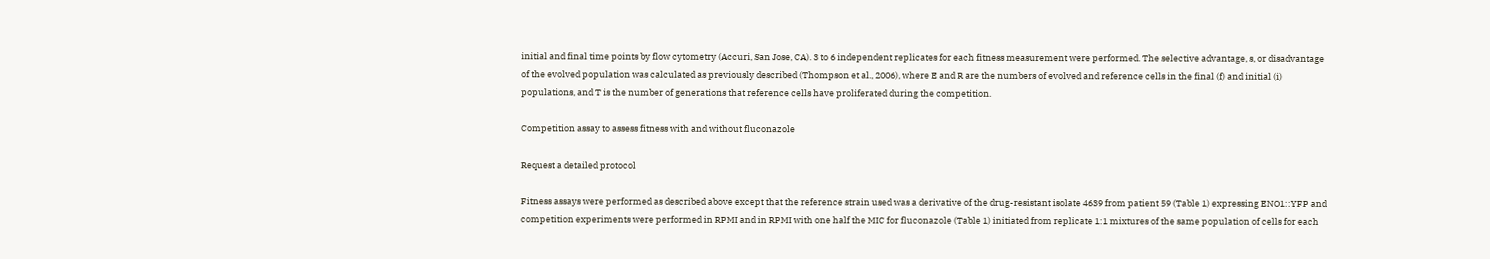initial and final time points by flow cytometry (Accuri, San Jose, CA). 3 to 6 independent replicates for each fitness measurement were performed. The selective advantage, s, or disadvantage of the evolved population was calculated as previously described (Thompson et al., 2006), where E and R are the numbers of evolved and reference cells in the final (f) and initial (i) populations, and T is the number of generations that reference cells have proliferated during the competition.

Competition assay to assess fitness with and without fluconazole

Request a detailed protocol

Fitness assays were performed as described above except that the reference strain used was a derivative of the drug-resistant isolate 4639 from patient 59 (Table 1) expressing ENO1::YFP and competition experiments were performed in RPMI and in RPMI with one half the MIC for fluconazole (Table 1) initiated from replicate 1:1 mixtures of the same population of cells for each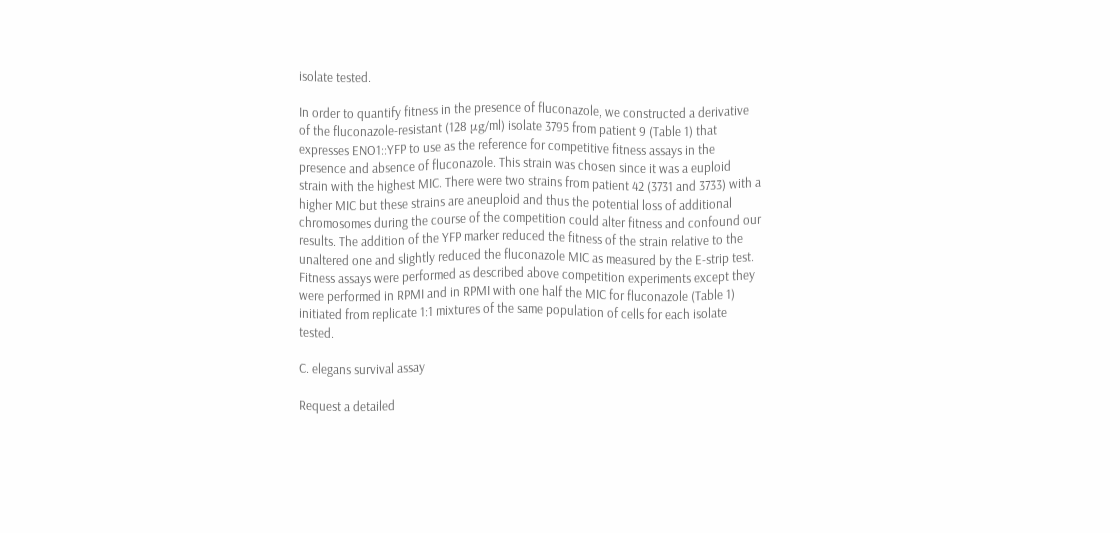isolate tested.

In order to quantify fitness in the presence of fluconazole, we constructed a derivative of the fluconazole-resistant (128 μg/ml) isolate 3795 from patient 9 (Table 1) that expresses ENO1::YFP to use as the reference for competitive fitness assays in the presence and absence of fluconazole. This strain was chosen since it was a euploid strain with the highest MIC. There were two strains from patient 42 (3731 and 3733) with a higher MIC but these strains are aneuploid and thus the potential loss of additional chromosomes during the course of the competition could alter fitness and confound our results. The addition of the YFP marker reduced the fitness of the strain relative to the unaltered one and slightly reduced the fluconazole MIC as measured by the E-strip test. Fitness assays were performed as described above competition experiments except they were performed in RPMI and in RPMI with one half the MIC for fluconazole (Table 1) initiated from replicate 1:1 mixtures of the same population of cells for each isolate tested.

C. elegans survival assay

Request a detailed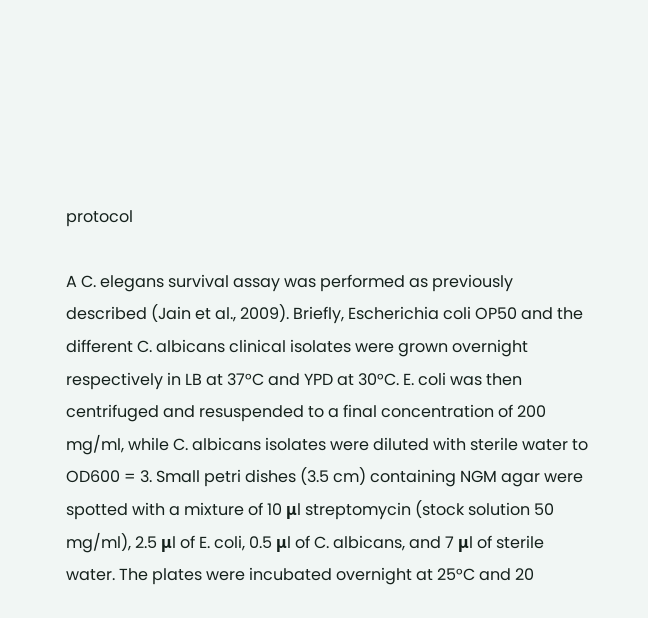protocol

A C. elegans survival assay was performed as previously described (Jain et al., 2009). Briefly, Escherichia coli OP50 and the different C. albicans clinical isolates were grown overnight respectively in LB at 37°C and YPD at 30°C. E. coli was then centrifuged and resuspended to a final concentration of 200 mg/ml, while C. albicans isolates were diluted with sterile water to OD600 = 3. Small petri dishes (3.5 cm) containing NGM agar were spotted with a mixture of 10 μl streptomycin (stock solution 50 mg/ml), 2.5 μl of E. coli, 0.5 μl of C. albicans, and 7 μl of sterile water. The plates were incubated overnight at 25°C and 20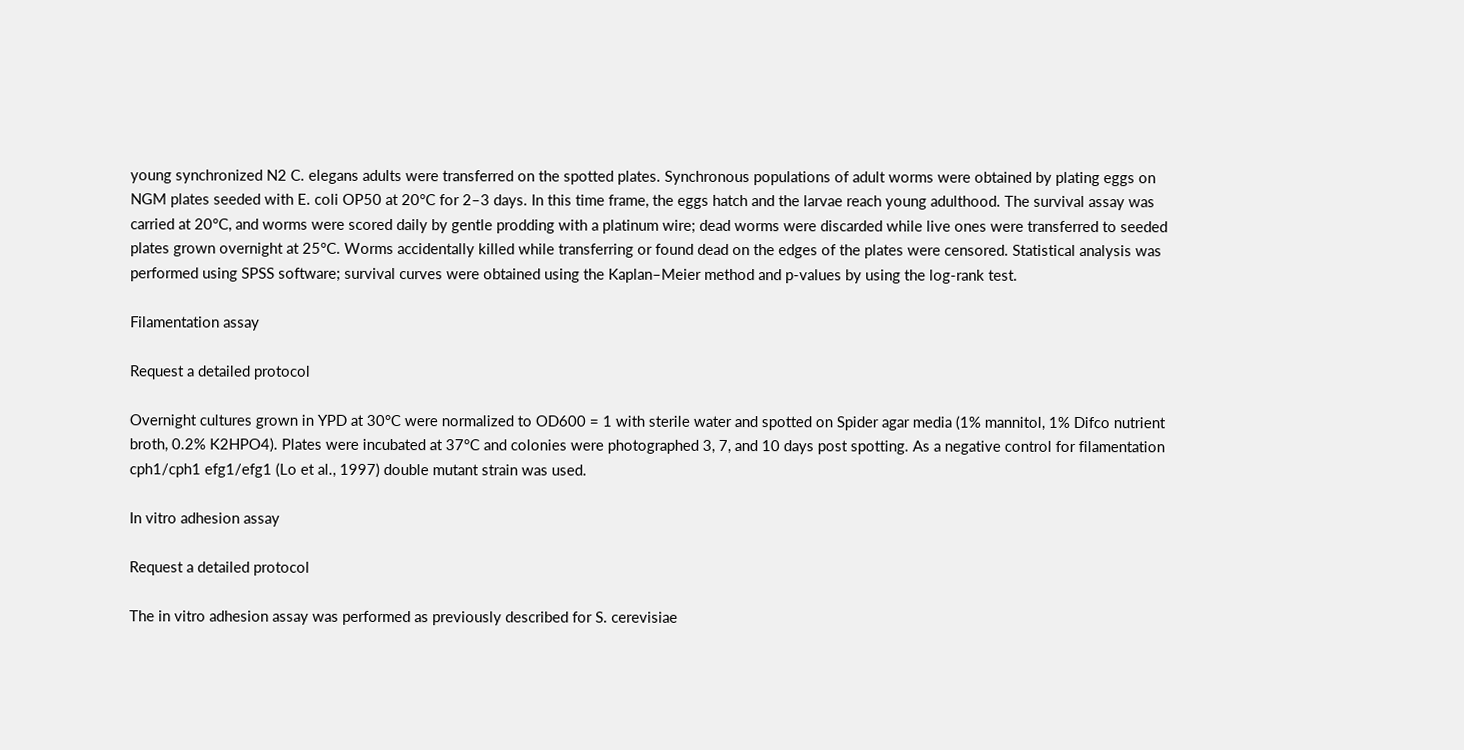young synchronized N2 C. elegans adults were transferred on the spotted plates. Synchronous populations of adult worms were obtained by plating eggs on NGM plates seeded with E. coli OP50 at 20°C for 2–3 days. In this time frame, the eggs hatch and the larvae reach young adulthood. The survival assay was carried at 20°C, and worms were scored daily by gentle prodding with a platinum wire; dead worms were discarded while live ones were transferred to seeded plates grown overnight at 25°C. Worms accidentally killed while transferring or found dead on the edges of the plates were censored. Statistical analysis was performed using SPSS software; survival curves were obtained using the Kaplan–Meier method and p-values by using the log-rank test.

Filamentation assay

Request a detailed protocol

Overnight cultures grown in YPD at 30°C were normalized to OD600 = 1 with sterile water and spotted on Spider agar media (1% mannitol, 1% Difco nutrient broth, 0.2% K2HPO4). Plates were incubated at 37°C and colonies were photographed 3, 7, and 10 days post spotting. As a negative control for filamentation cph1/cph1 efg1/efg1 (Lo et al., 1997) double mutant strain was used.

In vitro adhesion assay

Request a detailed protocol

The in vitro adhesion assay was performed as previously described for S. cerevisiae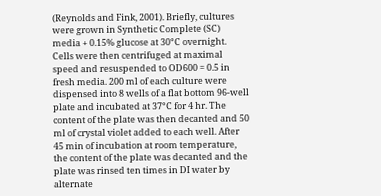(Reynolds and Fink, 2001). Briefly, cultures were grown in Synthetic Complete (SC) media + 0.15% glucose at 30°C overnight. Cells were then centrifuged at maximal speed and resuspended to OD600 = 0.5 in fresh media. 200 ml of each culture were dispensed into 8 wells of a flat bottom 96-well plate and incubated at 37°C for 4 hr. The content of the plate was then decanted and 50 ml of crystal violet added to each well. After 45 min of incubation at room temperature, the content of the plate was decanted and the plate was rinsed ten times in DI water by alternate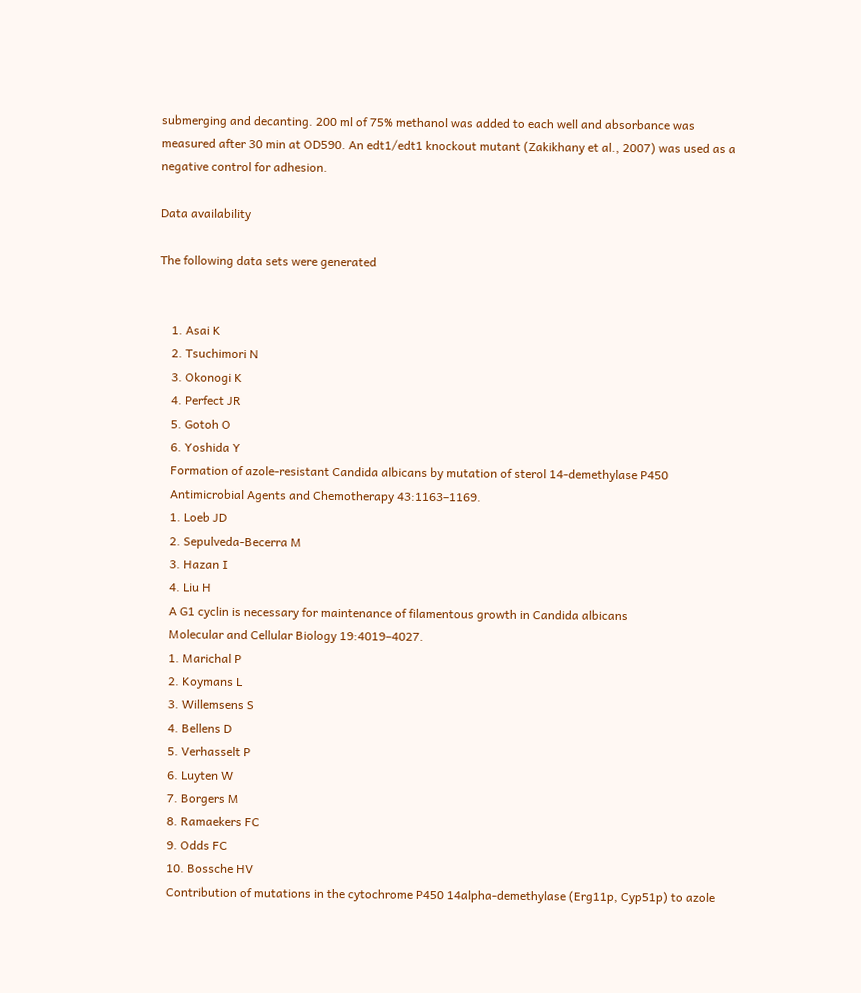submerging and decanting. 200 ml of 75% methanol was added to each well and absorbance was measured after 30 min at OD590. An edt1/edt1 knockout mutant (Zakikhany et al., 2007) was used as a negative control for adhesion.

Data availability

The following data sets were generated


    1. Asai K
    2. Tsuchimori N
    3. Okonogi K
    4. Perfect JR
    5. Gotoh O
    6. Yoshida Y
    Formation of azole-resistant Candida albicans by mutation of sterol 14-demethylase P450
    Antimicrobial Agents and Chemotherapy 43:1163–1169.
    1. Loeb JD
    2. Sepulveda-Becerra M
    3. Hazan I
    4. Liu H
    A G1 cyclin is necessary for maintenance of filamentous growth in Candida albicans
    Molecular and Cellular Biology 19:4019–4027.
    1. Marichal P
    2. Koymans L
    3. Willemsens S
    4. Bellens D
    5. Verhasselt P
    6. Luyten W
    7. Borgers M
    8. Ramaekers FC
    9. Odds FC
    10. Bossche HV
    Contribution of mutations in the cytochrome P450 14alpha-demethylase (Erg11p, Cyp51p) to azole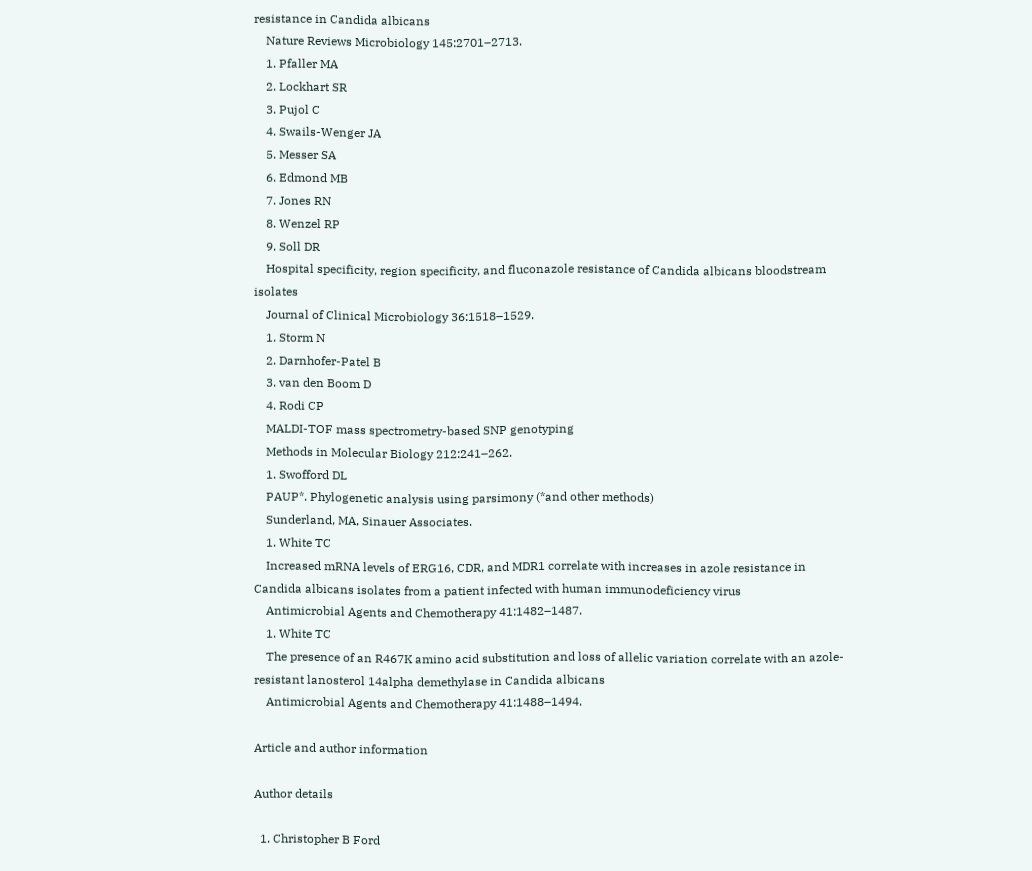resistance in Candida albicans
    Nature Reviews Microbiology 145:2701–2713.
    1. Pfaller MA
    2. Lockhart SR
    3. Pujol C
    4. Swails-Wenger JA
    5. Messer SA
    6. Edmond MB
    7. Jones RN
    8. Wenzel RP
    9. Soll DR
    Hospital specificity, region specificity, and fluconazole resistance of Candida albicans bloodstream isolates
    Journal of Clinical Microbiology 36:1518–1529.
    1. Storm N
    2. Darnhofer-Patel B
    3. van den Boom D
    4. Rodi CP
    MALDI-TOF mass spectrometry-based SNP genotyping
    Methods in Molecular Biology 212:241–262.
    1. Swofford DL
    PAUP*. Phylogenetic analysis using parsimony (*and other methods)
    Sunderland, MA, Sinauer Associates.
    1. White TC
    Increased mRNA levels of ERG16, CDR, and MDR1 correlate with increases in azole resistance in Candida albicans isolates from a patient infected with human immunodeficiency virus
    Antimicrobial Agents and Chemotherapy 41:1482–1487.
    1. White TC
    The presence of an R467K amino acid substitution and loss of allelic variation correlate with an azole-resistant lanosterol 14alpha demethylase in Candida albicans
    Antimicrobial Agents and Chemotherapy 41:1488–1494.

Article and author information

Author details

  1. Christopher B Ford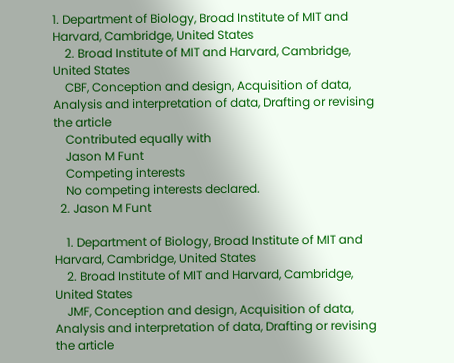1. Department of Biology, Broad Institute of MIT and Harvard, Cambridge, United States
    2. Broad Institute of MIT and Harvard, Cambridge, United States
    CBF, Conception and design, Acquisition of data, Analysis and interpretation of data, Drafting or revising the article
    Contributed equally with
    Jason M Funt
    Competing interests
    No competing interests declared.
  2. Jason M Funt

    1. Department of Biology, Broad Institute of MIT and Harvard, Cambridge, United States
    2. Broad Institute of MIT and Harvard, Cambridge, United States
    JMF, Conception and design, Acquisition of data, Analysis and interpretation of data, Drafting or revising the article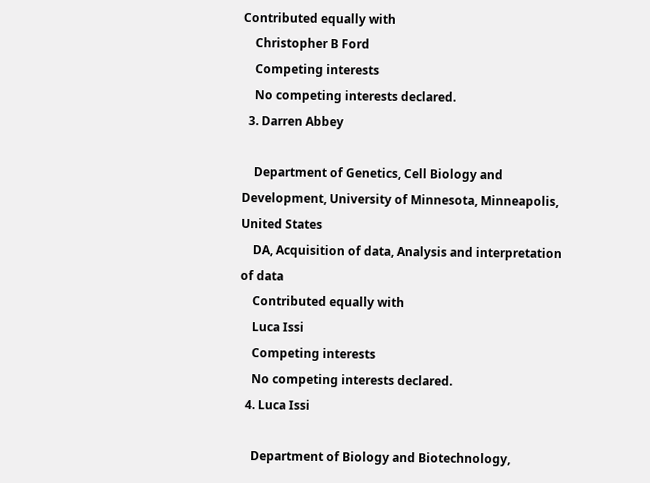Contributed equally with
    Christopher B Ford
    Competing interests
    No competing interests declared.
  3. Darren Abbey

    Department of Genetics, Cell Biology and Development, University of Minnesota, Minneapolis, United States
    DA, Acquisition of data, Analysis and interpretation of data
    Contributed equally with
    Luca Issi
    Competing interests
    No competing interests declared.
  4. Luca Issi

    Department of Biology and Biotechnology,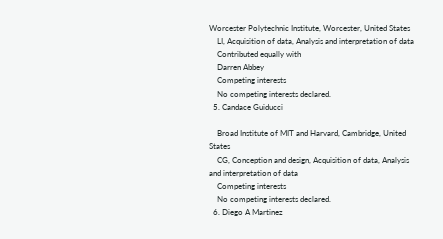Worcester Polytechnic Institute, Worcester, United States
    LI, Acquisition of data, Analysis and interpretation of data
    Contributed equally with
    Darren Abbey
    Competing interests
    No competing interests declared.
  5. Candace Guiducci

    Broad Institute of MIT and Harvard, Cambridge, United States
    CG, Conception and design, Acquisition of data, Analysis and interpretation of data
    Competing interests
    No competing interests declared.
  6. Diego A Martinez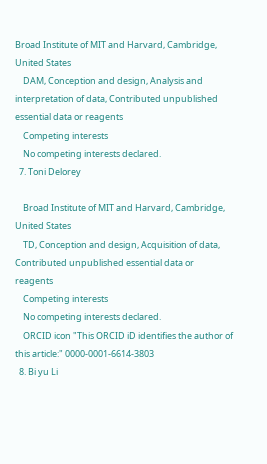Broad Institute of MIT and Harvard, Cambridge, United States
    DAM, Conception and design, Analysis and interpretation of data, Contributed unpublished essential data or reagents
    Competing interests
    No competing interests declared.
  7. Toni Delorey

    Broad Institute of MIT and Harvard, Cambridge, United States
    TD, Conception and design, Acquisition of data, Contributed unpublished essential data or reagents
    Competing interests
    No competing interests declared.
    ORCID icon "This ORCID iD identifies the author of this article:" 0000-0001-6614-3803
  8. Bi yu Li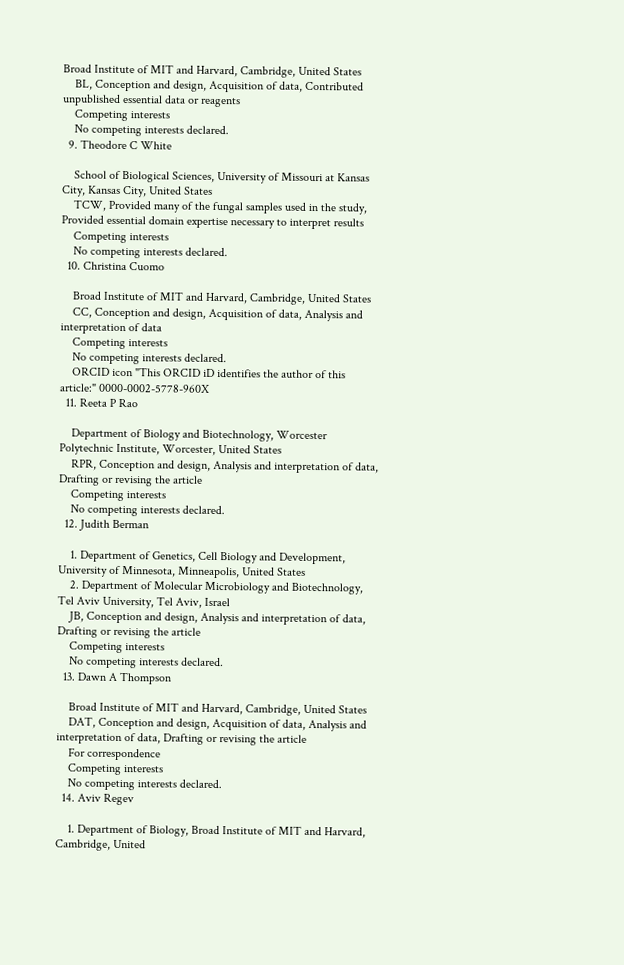Broad Institute of MIT and Harvard, Cambridge, United States
    BL, Conception and design, Acquisition of data, Contributed unpublished essential data or reagents
    Competing interests
    No competing interests declared.
  9. Theodore C White

    School of Biological Sciences, University of Missouri at Kansas City, Kansas City, United States
    TCW, Provided many of the fungal samples used in the study, Provided essential domain expertise necessary to interpret results
    Competing interests
    No competing interests declared.
  10. Christina Cuomo

    Broad Institute of MIT and Harvard, Cambridge, United States
    CC, Conception and design, Acquisition of data, Analysis and interpretation of data
    Competing interests
    No competing interests declared.
    ORCID icon "This ORCID iD identifies the author of this article:" 0000-0002-5778-960X
  11. Reeta P Rao

    Department of Biology and Biotechnology, Worcester Polytechnic Institute, Worcester, United States
    RPR, Conception and design, Analysis and interpretation of data, Drafting or revising the article
    Competing interests
    No competing interests declared.
  12. Judith Berman

    1. Department of Genetics, Cell Biology and Development, University of Minnesota, Minneapolis, United States
    2. Department of Molecular Microbiology and Biotechnology, Tel Aviv University, Tel Aviv, Israel
    JB, Conception and design, Analysis and interpretation of data, Drafting or revising the article
    Competing interests
    No competing interests declared.
  13. Dawn A Thompson

    Broad Institute of MIT and Harvard, Cambridge, United States
    DAT, Conception and design, Acquisition of data, Analysis and interpretation of data, Drafting or revising the article
    For correspondence
    Competing interests
    No competing interests declared.
  14. Aviv Regev

    1. Department of Biology, Broad Institute of MIT and Harvard, Cambridge, United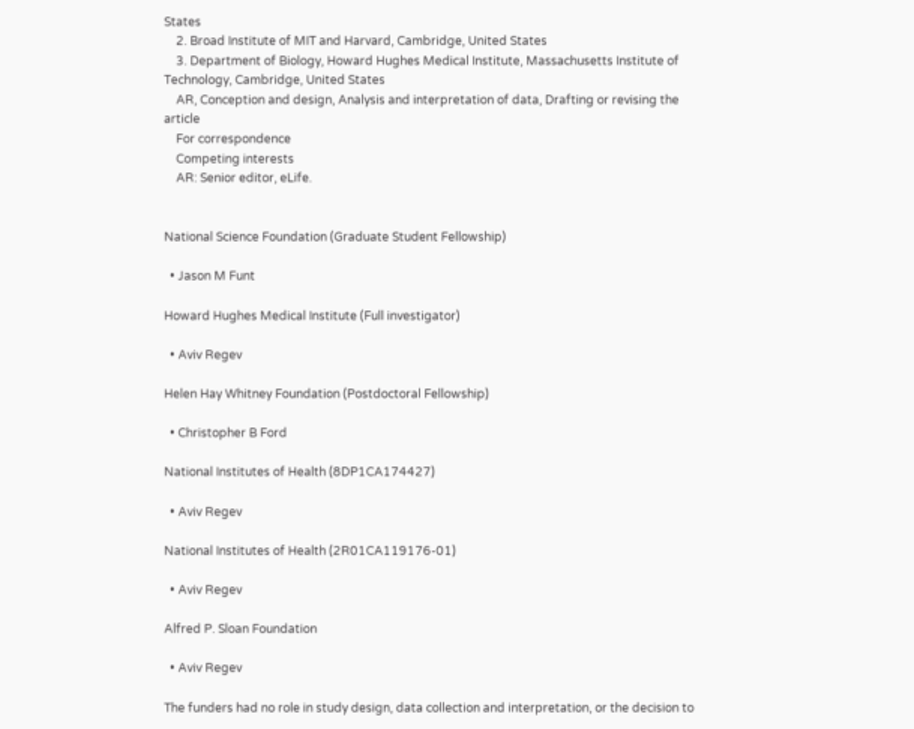States
    2. Broad Institute of MIT and Harvard, Cambridge, United States
    3. Department of Biology, Howard Hughes Medical Institute, Massachusetts Institute of Technology, Cambridge, United States
    AR, Conception and design, Analysis and interpretation of data, Drafting or revising the article
    For correspondence
    Competing interests
    AR: Senior editor, eLife.


National Science Foundation (Graduate Student Fellowship)

  • Jason M Funt

Howard Hughes Medical Institute (Full investigator)

  • Aviv Regev

Helen Hay Whitney Foundation (Postdoctoral Fellowship)

  • Christopher B Ford

National Institutes of Health (8DP1CA174427)

  • Aviv Regev

National Institutes of Health (2R01CA119176-01)

  • Aviv Regev

Alfred P. Sloan Foundation

  • Aviv Regev

The funders had no role in study design, data collection and interpretation, or the decision to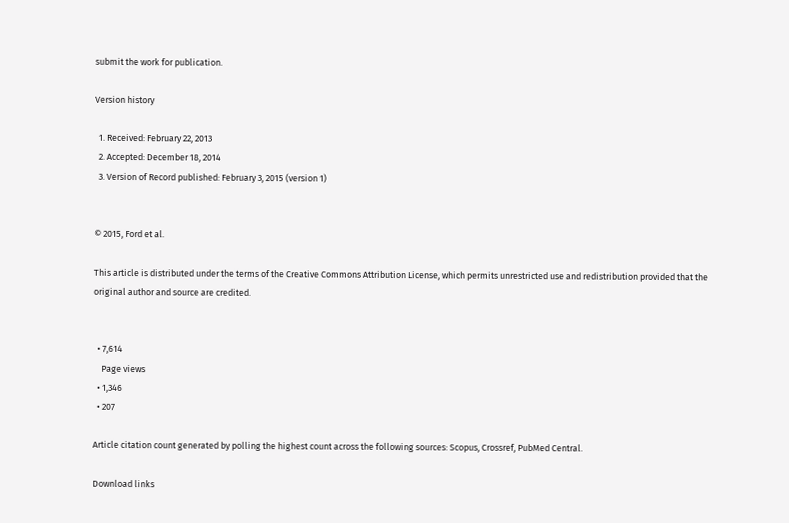submit the work for publication.

Version history

  1. Received: February 22, 2013
  2. Accepted: December 18, 2014
  3. Version of Record published: February 3, 2015 (version 1)


© 2015, Ford et al.

This article is distributed under the terms of the Creative Commons Attribution License, which permits unrestricted use and redistribution provided that the original author and source are credited.


  • 7,614
    Page views
  • 1,346
  • 207

Article citation count generated by polling the highest count across the following sources: Scopus, Crossref, PubMed Central.

Download links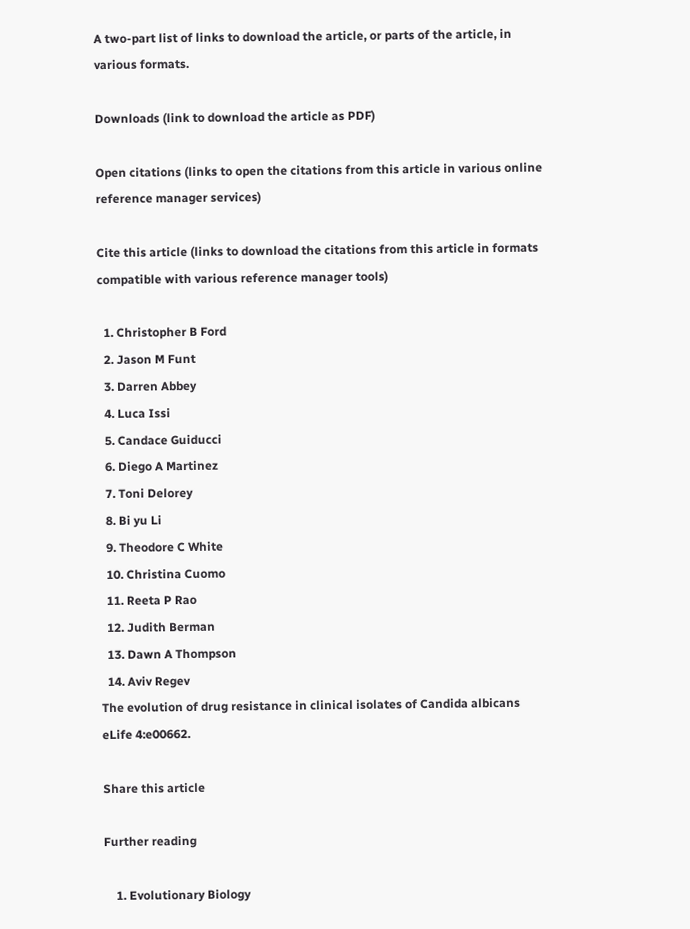A two-part list of links to download the article, or parts of the article, in various formats.

Downloads (link to download the article as PDF)

Open citations (links to open the citations from this article in various online reference manager services)

Cite this article (links to download the citations from this article in formats compatible with various reference manager tools)

  1. Christopher B Ford
  2. Jason M Funt
  3. Darren Abbey
  4. Luca Issi
  5. Candace Guiducci
  6. Diego A Martinez
  7. Toni Delorey
  8. Bi yu Li
  9. Theodore C White
  10. Christina Cuomo
  11. Reeta P Rao
  12. Judith Berman
  13. Dawn A Thompson
  14. Aviv Regev
The evolution of drug resistance in clinical isolates of Candida albicans
eLife 4:e00662.

Share this article

Further reading

    1. Evolutionary Biology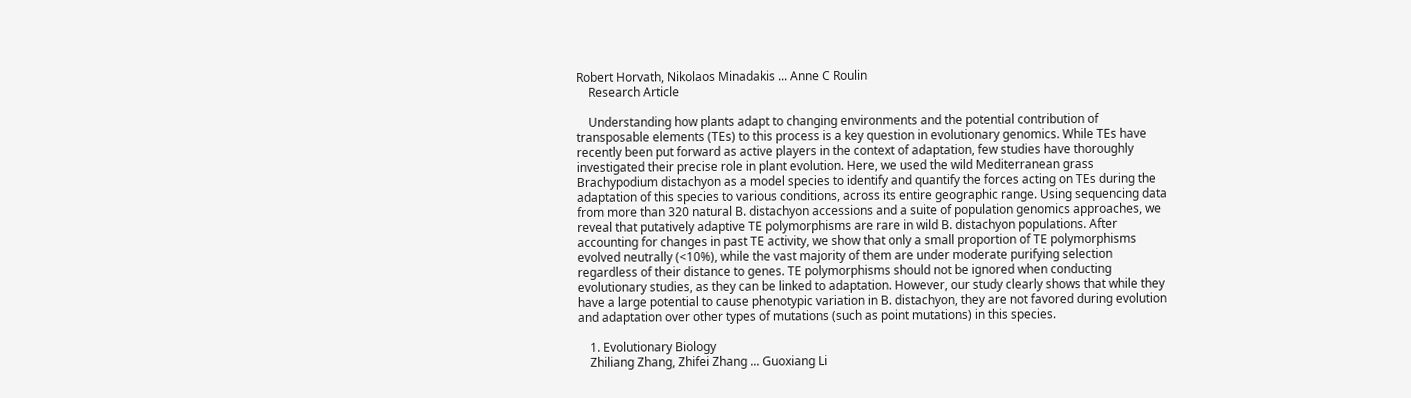Robert Horvath, Nikolaos Minadakis ... Anne C Roulin
    Research Article

    Understanding how plants adapt to changing environments and the potential contribution of transposable elements (TEs) to this process is a key question in evolutionary genomics. While TEs have recently been put forward as active players in the context of adaptation, few studies have thoroughly investigated their precise role in plant evolution. Here, we used the wild Mediterranean grass Brachypodium distachyon as a model species to identify and quantify the forces acting on TEs during the adaptation of this species to various conditions, across its entire geographic range. Using sequencing data from more than 320 natural B. distachyon accessions and a suite of population genomics approaches, we reveal that putatively adaptive TE polymorphisms are rare in wild B. distachyon populations. After accounting for changes in past TE activity, we show that only a small proportion of TE polymorphisms evolved neutrally (<10%), while the vast majority of them are under moderate purifying selection regardless of their distance to genes. TE polymorphisms should not be ignored when conducting evolutionary studies, as they can be linked to adaptation. However, our study clearly shows that while they have a large potential to cause phenotypic variation in B. distachyon, they are not favored during evolution and adaptation over other types of mutations (such as point mutations) in this species.

    1. Evolutionary Biology
    Zhiliang Zhang, Zhifei Zhang ... Guoxiang Li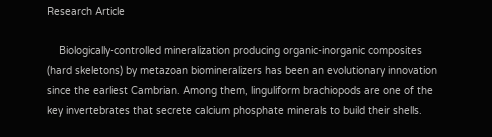Research Article

    Biologically-controlled mineralization producing organic-inorganic composites (hard skeletons) by metazoan biomineralizers has been an evolutionary innovation since the earliest Cambrian. Among them, linguliform brachiopods are one of the key invertebrates that secrete calcium phosphate minerals to build their shells.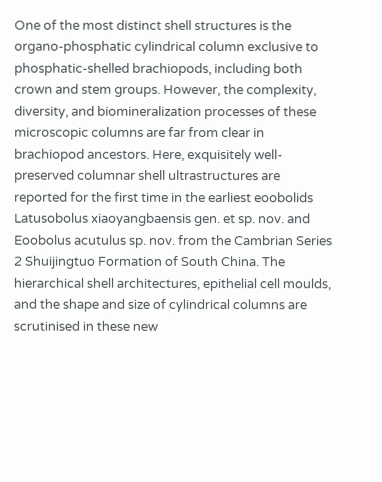One of the most distinct shell structures is the organo-phosphatic cylindrical column exclusive to phosphatic-shelled brachiopods, including both crown and stem groups. However, the complexity, diversity, and biomineralization processes of these microscopic columns are far from clear in brachiopod ancestors. Here, exquisitely well-preserved columnar shell ultrastructures are reported for the first time in the earliest eoobolids Latusobolus xiaoyangbaensis gen. et sp. nov. and Eoobolus acutulus sp. nov. from the Cambrian Series 2 Shuijingtuo Formation of South China. The hierarchical shell architectures, epithelial cell moulds, and the shape and size of cylindrical columns are scrutinised in these new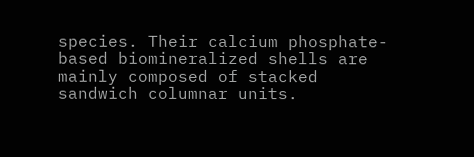species. Their calcium phosphate-based biomineralized shells are mainly composed of stacked sandwich columnar units.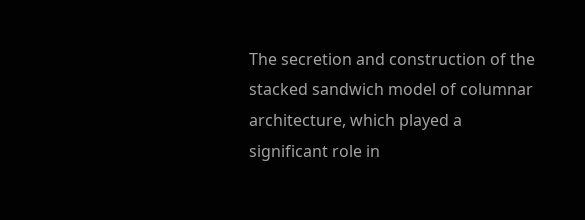The secretion and construction of the stacked sandwich model of columnar architecture, which played a significant role in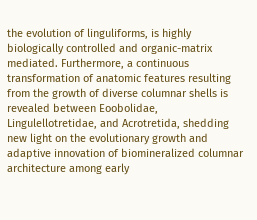the evolution of linguliforms, is highly biologically controlled and organic-matrix mediated. Furthermore, a continuous transformation of anatomic features resulting from the growth of diverse columnar shells is revealed between Eoobolidae, Lingulellotretidae, and Acrotretida, shedding new light on the evolutionary growth and adaptive innovation of biomineralized columnar architecture among early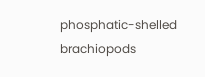phosphatic-shelled brachiopods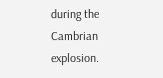during the Cambrian explosion.